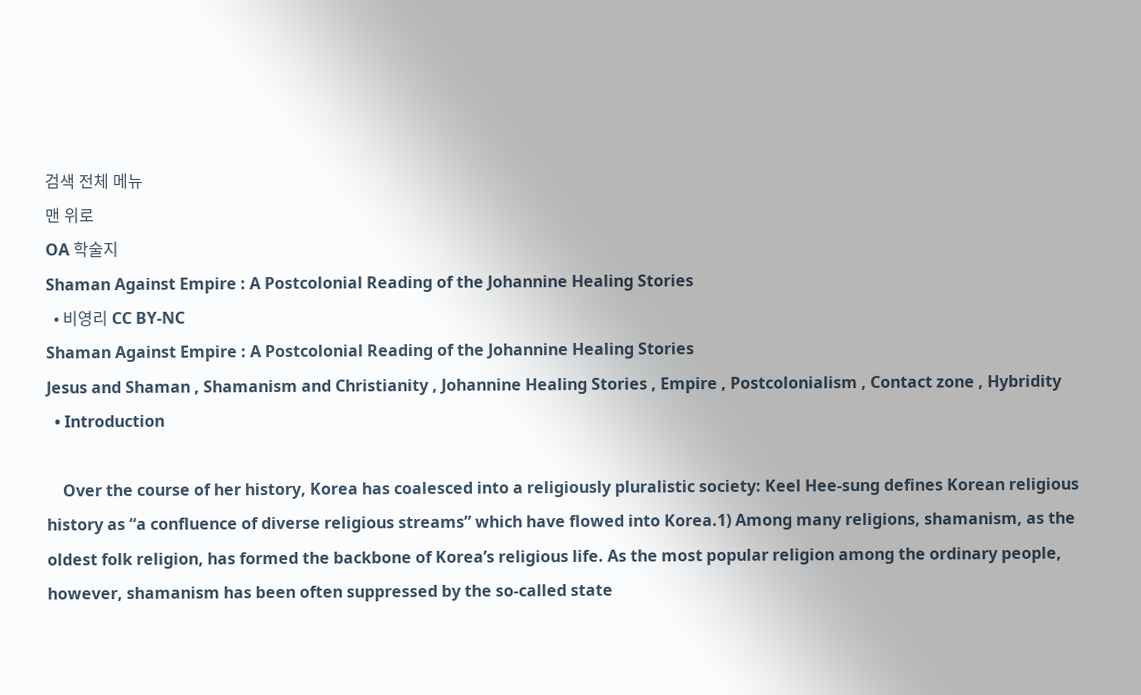검색 전체 메뉴
맨 위로
OA 학술지
Shaman Against Empire : A Postcolonial Reading of the Johannine Healing Stories
  • 비영리 CC BY-NC
Shaman Against Empire : A Postcolonial Reading of the Johannine Healing Stories
Jesus and Shaman , Shamanism and Christianity , Johannine Healing Stories , Empire , Postcolonialism , Contact zone , Hybridity
  • Introduction

    Over the course of her history, Korea has coalesced into a religiously pluralistic society: Keel Hee-sung defines Korean religious history as “a confluence of diverse religious streams” which have flowed into Korea.1) Among many religions, shamanism, as the oldest folk religion, has formed the backbone of Korea’s religious life. As the most popular religion among the ordinary people, however, shamanism has been often suppressed by the so-called state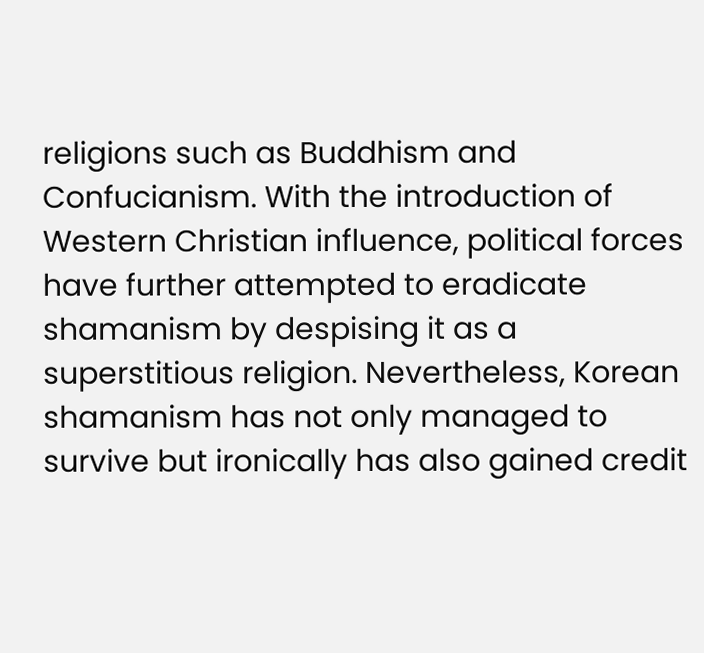religions such as Buddhism and Confucianism. With the introduction of Western Christian influence, political forces have further attempted to eradicate shamanism by despising it as a superstitious religion. Nevertheless, Korean shamanism has not only managed to survive but ironically has also gained credit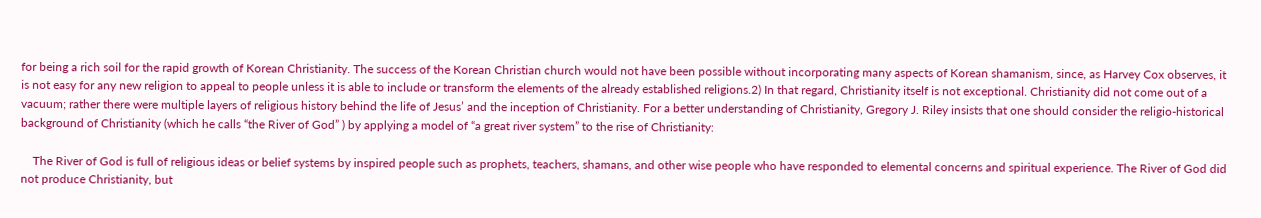for being a rich soil for the rapid growth of Korean Christianity. The success of the Korean Christian church would not have been possible without incorporating many aspects of Korean shamanism, since, as Harvey Cox observes, it is not easy for any new religion to appeal to people unless it is able to include or transform the elements of the already established religions.2) In that regard, Christianity itself is not exceptional. Christianity did not come out of a vacuum; rather there were multiple layers of religious history behind the life of Jesus’ and the inception of Christianity. For a better understanding of Christianity, Gregory J. Riley insists that one should consider the religio-historical background of Christianity (which he calls “the River of God” ) by applying a model of “a great river system” to the rise of Christianity:

    The River of God is full of religious ideas or belief systems by inspired people such as prophets, teachers, shamans, and other wise people who have responded to elemental concerns and spiritual experience. The River of God did not produce Christianity, but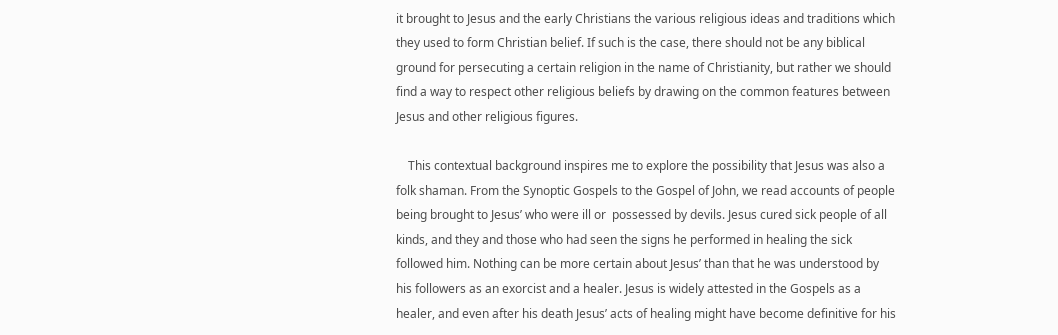it brought to Jesus and the early Christians the various religious ideas and traditions which they used to form Christian belief. If such is the case, there should not be any biblical ground for persecuting a certain religion in the name of Christianity, but rather we should find a way to respect other religious beliefs by drawing on the common features between Jesus and other religious figures.

    This contextual background inspires me to explore the possibility that Jesus was also a folk shaman. From the Synoptic Gospels to the Gospel of John, we read accounts of people being brought to Jesus’ who were ill or  possessed by devils. Jesus cured sick people of all kinds, and they and those who had seen the signs he performed in healing the sick followed him. Nothing can be more certain about Jesus’ than that he was understood by his followers as an exorcist and a healer. Jesus is widely attested in the Gospels as a healer, and even after his death Jesus’ acts of healing might have become definitive for his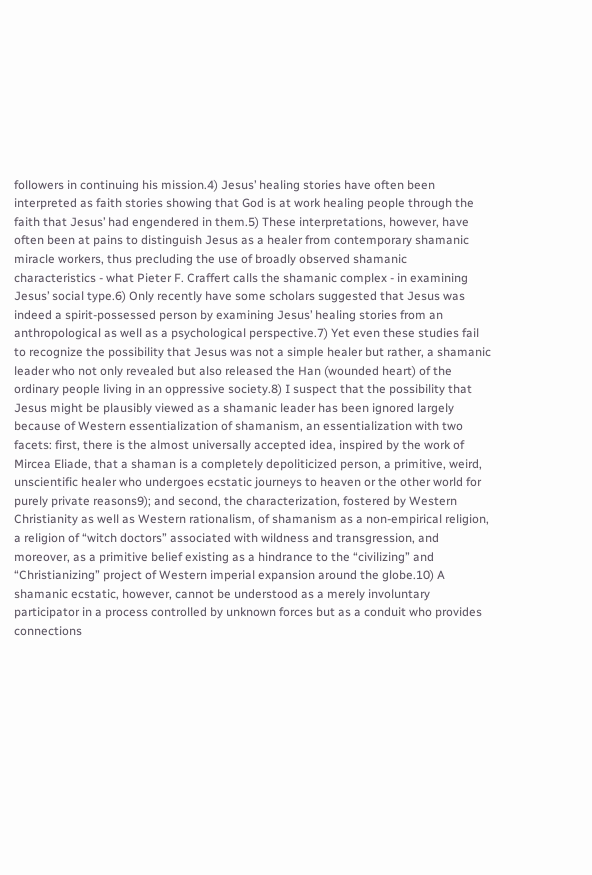followers in continuing his mission.4) Jesus’ healing stories have often been interpreted as faith stories showing that God is at work healing people through the faith that Jesus’ had engendered in them.5) These interpretations, however, have often been at pains to distinguish Jesus as a healer from contemporary shamanic miracle workers, thus precluding the use of broadly observed shamanic characteristics - what Pieter F. Craffert calls the shamanic complex - in examining Jesus’ social type.6) Only recently have some scholars suggested that Jesus was indeed a spirit-possessed person by examining Jesus’ healing stories from an anthropological as well as a psychological perspective.7) Yet even these studies fail to recognize the possibility that Jesus was not a simple healer but rather, a shamanic leader who not only revealed but also released the Han (wounded heart) of the ordinary people living in an oppressive society.8) I suspect that the possibility that Jesus might be plausibly viewed as a shamanic leader has been ignored largely because of Western essentialization of shamanism, an essentialization with two facets: first, there is the almost universally accepted idea, inspired by the work of Mircea Eliade, that a shaman is a completely depoliticized person, a primitive, weird, unscientific healer who undergoes ecstatic journeys to heaven or the other world for purely private reasons9); and second, the characterization, fostered by Western Christianity as well as Western rationalism, of shamanism as a non-empirical religion, a religion of “witch doctors” associated with wildness and transgression, and moreover, as a primitive belief existing as a hindrance to the “civilizing” and “Christianizing” project of Western imperial expansion around the globe.10) A shamanic ecstatic, however, cannot be understood as a merely involuntary participator in a process controlled by unknown forces but as a conduit who provides connections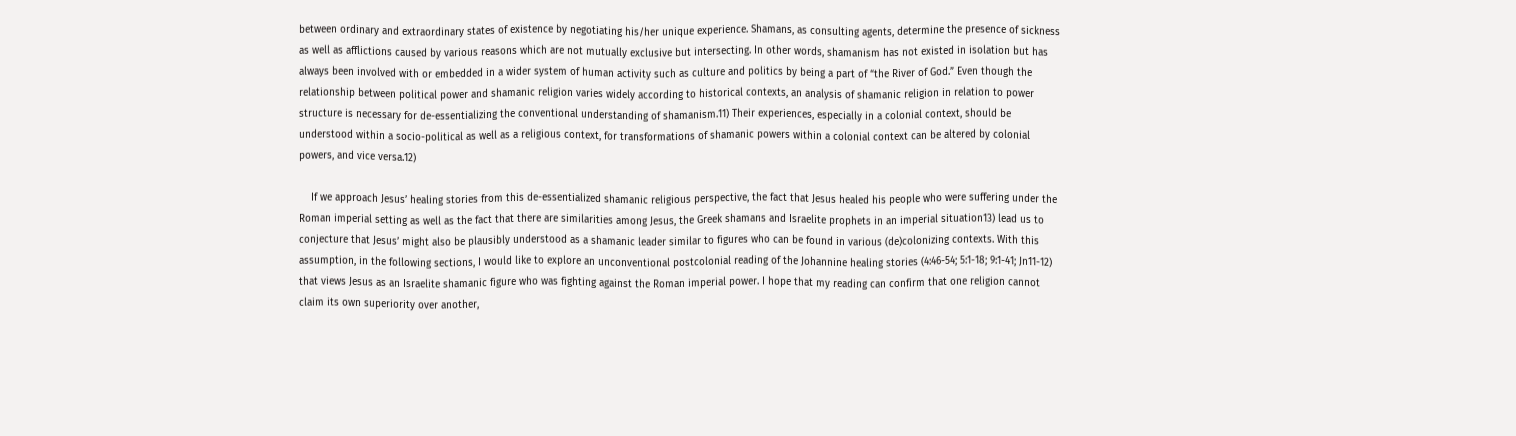between ordinary and extraordinary states of existence by negotiating his/her unique experience. Shamans, as consulting agents, determine the presence of sickness as well as afflictions caused by various reasons which are not mutually exclusive but intersecting. In other words, shamanism has not existed in isolation but has always been involved with or embedded in a wider system of human activity such as culture and politics by being a part of “the River of God.” Even though the relationship between political power and shamanic religion varies widely according to historical contexts, an analysis of shamanic religion in relation to power structure is necessary for de-essentializing the conventional understanding of shamanism.11) Their experiences, especially in a colonial context, should be understood within a socio-political as well as a religious context, for transformations of shamanic powers within a colonial context can be altered by colonial powers, and vice versa.12)

    If we approach Jesus’ healing stories from this de-essentialized shamanic religious perspective, the fact that Jesus healed his people who were suffering under the Roman imperial setting as well as the fact that there are similarities among Jesus, the Greek shamans and Israelite prophets in an imperial situation13) lead us to conjecture that Jesus’ might also be plausibly understood as a shamanic leader similar to figures who can be found in various (de)colonizing contexts. With this assumption, in the following sections, I would like to explore an unconventional postcolonial reading of the Johannine healing stories (4:46-54; 5:1-18; 9:1-41; Jn11-12) that views Jesus as an Israelite shamanic figure who was fighting against the Roman imperial power. I hope that my reading can confirm that one religion cannot claim its own superiority over another,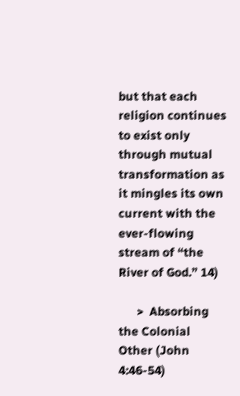but that each religion continues to exist only through mutual transformation as it mingles its own current with the ever-flowing stream of “the River of God.” 14)

      >  Absorbing the Colonial Other (John 4:46-54)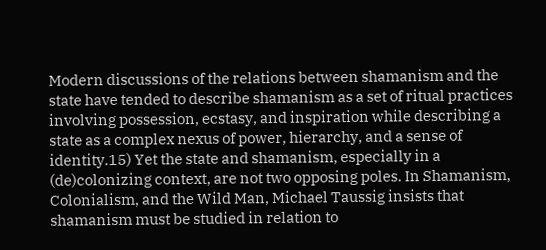Modern discussions of the relations between shamanism and the state have tended to describe shamanism as a set of ritual practices involving possession, ecstasy, and inspiration while describing a state as a complex nexus of power, hierarchy, and a sense of identity.15) Yet the state and shamanism, especially in a (de)colonizing context, are not two opposing poles. In Shamanism, Colonialism, and the Wild Man, Michael Taussig insists that shamanism must be studied in relation to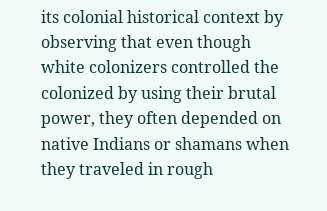its colonial historical context by observing that even though white colonizers controlled the colonized by using their brutal power, they often depended on native Indians or shamans when they traveled in rough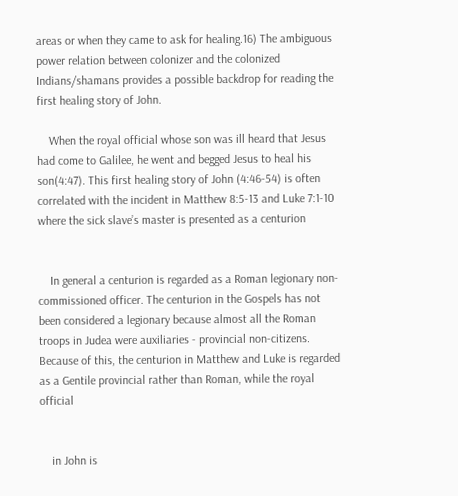areas or when they came to ask for healing.16) The ambiguous power relation between colonizer and the colonized Indians/shamans provides a possible backdrop for reading the first healing story of John.

    When the royal official whose son was ill heard that Jesus had come to Galilee, he went and begged Jesus to heal his son(4:47). This first healing story of John (4:46-54) is often correlated with the incident in Matthew 8:5-13 and Luke 7:1-10 where the sick slave’s master is presented as a centurion


    In general a centurion is regarded as a Roman legionary non-commissioned officer. The centurion in the Gospels has not been considered a legionary because almost all the Roman troops in Judea were auxiliaries - provincial non-citizens. Because of this, the centurion in Matthew and Luke is regarded as a Gentile provincial rather than Roman, while the royal official


    in John is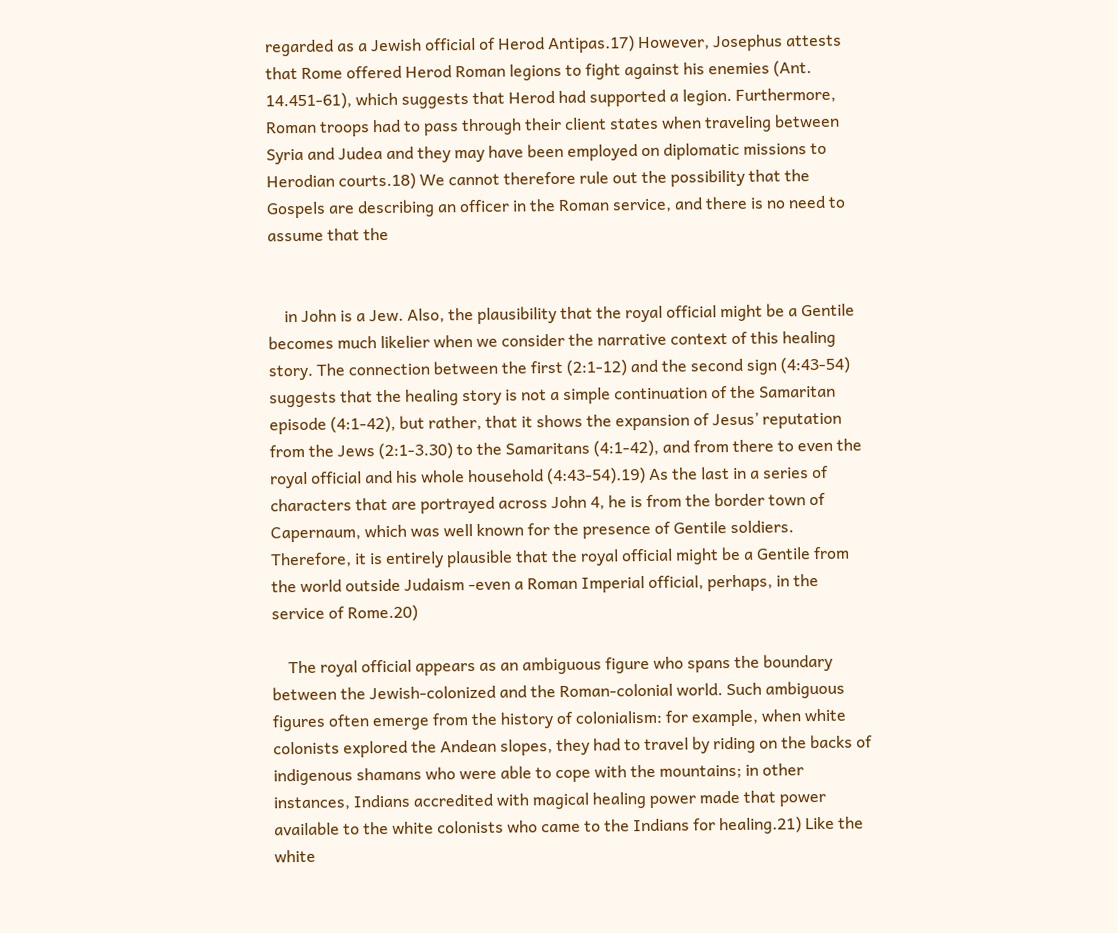regarded as a Jewish official of Herod Antipas.17) However, Josephus attests that Rome offered Herod Roman legions to fight against his enemies (Ant. 14.451-61), which suggests that Herod had supported a legion. Furthermore, Roman troops had to pass through their client states when traveling between Syria and Judea and they may have been employed on diplomatic missions to Herodian courts.18) We cannot therefore rule out the possibility that the Gospels are describing an officer in the Roman service, and there is no need to assume that the


    in John is a Jew. Also, the plausibility that the royal official might be a Gentile becomes much likelier when we consider the narrative context of this healing story. The connection between the first (2:1-12) and the second sign (4:43-54) suggests that the healing story is not a simple continuation of the Samaritan episode (4:1-42), but rather, that it shows the expansion of Jesus’ reputation from the Jews (2:1-3.30) to the Samaritans (4:1-42), and from there to even the royal official and his whole household (4:43-54).19) As the last in a series of characters that are portrayed across John 4, he is from the border town of Capernaum, which was well known for the presence of Gentile soldiers. Therefore, it is entirely plausible that the royal official might be a Gentile from the world outside Judaism -even a Roman Imperial official, perhaps, in the service of Rome.20)

    The royal official appears as an ambiguous figure who spans the boundary between the Jewish-colonized and the Roman-colonial world. Such ambiguous figures often emerge from the history of colonialism: for example, when white colonists explored the Andean slopes, they had to travel by riding on the backs of indigenous shamans who were able to cope with the mountains; in other instances, Indians accredited with magical healing power made that power available to the white colonists who came to the Indians for healing.21) Like the white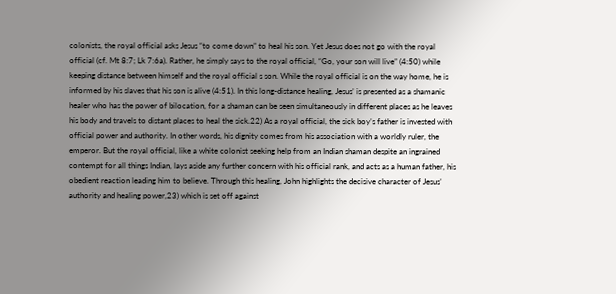colonists, the royal official asks Jesus “to come down” to heal his son. Yet Jesus does not go with the royal official (cf. Mt 8:7; Lk 7:6a). Rather, he simply says to the royal official, “Go, your son will live” (4:50) while keeping distance between himself and the royal official s son. While the royal official is on the way home, he is informed by his slaves that his son is alive (4:51). In this long-distance healing, Jesus’ is presented as a shamanic healer who has the power of bilocation, for a shaman can be seen simultaneously in different places as he leaves his body and travels to distant places to heal the sick.22) As a royal official, the sick boy’s father is invested with official power and authority. In other words, his dignity comes from his association with a worldly ruler, the emperor. But the royal official, like a white colonist seeking help from an Indian shaman despite an ingrained contempt for all things Indian, lays aside any further concern with his official rank, and acts as a human father, his obedient reaction leading him to believe. Through this healing, John highlights the decisive character of Jesus’ authority and healing power,23) which is set off against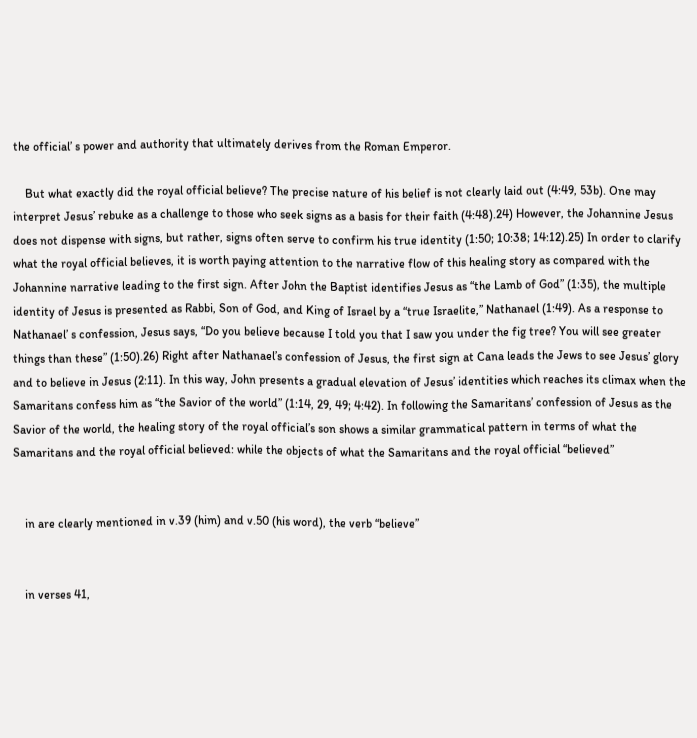the official’ s power and authority that ultimately derives from the Roman Emperor.

    But what exactly did the royal official believe? The precise nature of his belief is not clearly laid out (4:49, 53b). One may interpret Jesus’ rebuke as a challenge to those who seek signs as a basis for their faith (4:48).24) However, the Johannine Jesus does not dispense with signs, but rather, signs often serve to confirm his true identity (1:50; 10:38; 14:12).25) In order to clarify what the royal official believes, it is worth paying attention to the narrative flow of this healing story as compared with the Johannine narrative leading to the first sign. After John the Baptist identifies Jesus as “the Lamb of God” (1:35), the multiple identity of Jesus is presented as Rabbi, Son of God, and King of Israel by a “true Israelite,” Nathanael (1:49). As a response to Nathanael’ s confession, Jesus says, “Do you believe because I told you that I saw you under the fig tree? You will see greater things than these” (1:50).26) Right after Nathanael’s confession of Jesus, the first sign at Cana leads the Jews to see Jesus’ glory and to believe in Jesus (2:11). In this way, John presents a gradual elevation of Jesus’ identities which reaches its climax when the Samaritans confess him as “the Savior of the world” (1:14, 29, 49; 4:42). In following the Samaritans’ confession of Jesus as the Savior of the world, the healing story of the royal official’s son shows a similar grammatical pattern in terms of what the Samaritans and the royal official believed: while the objects of what the Samaritans and the royal official “believed”


    in are clearly mentioned in v.39 (him) and v.50 (his word), the verb “believe”


    in verses 41,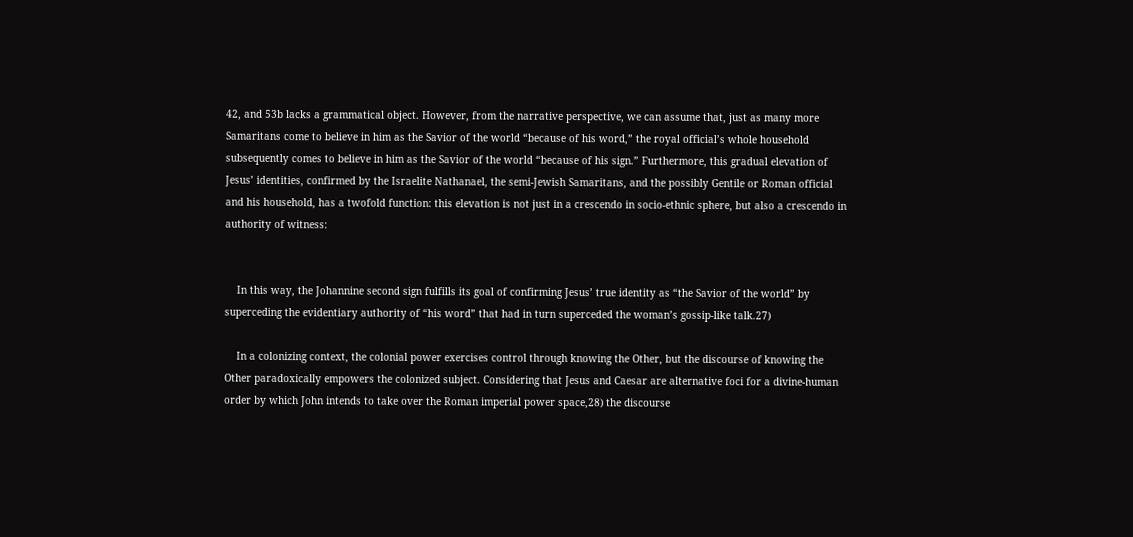42, and 53b lacks a grammatical object. However, from the narrative perspective, we can assume that, just as many more Samaritans come to believe in him as the Savior of the world “because of his word,” the royal official’s whole household subsequently comes to believe in him as the Savior of the world “because of his sign.” Furthermore, this gradual elevation of Jesus’ identities, confirmed by the Israelite Nathanael, the semi-Jewish Samaritans, and the possibly Gentile or Roman official and his household, has a twofold function: this elevation is not just in a crescendo in socio-ethnic sphere, but also a crescendo in authority of witness:


    In this way, the Johannine second sign fulfills its goal of confirming Jesus’ true identity as “the Savior of the world” by superceding the evidentiary authority of “his word” that had in turn superceded the woman’s gossip-like talk.27)

    In a colonizing context, the colonial power exercises control through knowing the Other, but the discourse of knowing the Other paradoxically empowers the colonized subject. Considering that Jesus and Caesar are alternative foci for a divine-human order by which John intends to take over the Roman imperial power space,28) the discourse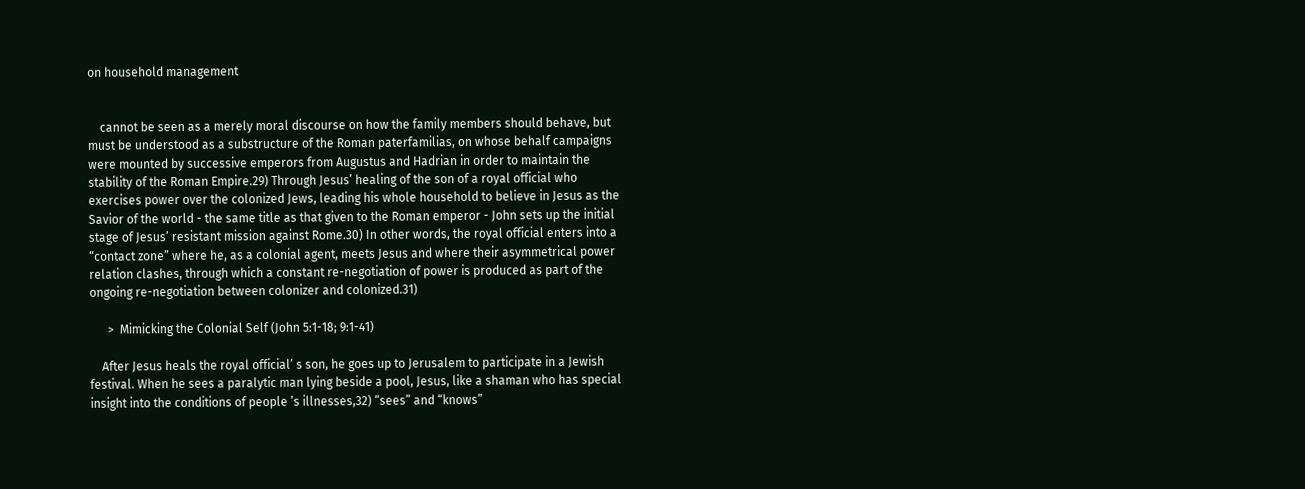on household management


    cannot be seen as a merely moral discourse on how the family members should behave, but must be understood as a substructure of the Roman paterfamilias, on whose behalf campaigns were mounted by successive emperors from Augustus and Hadrian in order to maintain the stability of the Roman Empire.29) Through Jesus’ healing of the son of a royal official who exercises power over the colonized Jews, leading his whole household to believe in Jesus as the Savior of the world - the same title as that given to the Roman emperor - John sets up the initial stage of Jesus’ resistant mission against Rome.30) In other words, the royal official enters into a “contact zone” where he, as a colonial agent, meets Jesus and where their asymmetrical power relation clashes, through which a constant re-negotiation of power is produced as part of the ongoing re-negotiation between colonizer and colonized.31)

      >  Mimicking the Colonial Self (John 5:1-18; 9:1-41)

    After Jesus heals the royal official’ s son, he goes up to Jerusalem to participate in a Jewish festival. When he sees a paralytic man lying beside a pool, Jesus, like a shaman who has special insight into the conditions of people ’s illnesses,32) “sees” and “knows”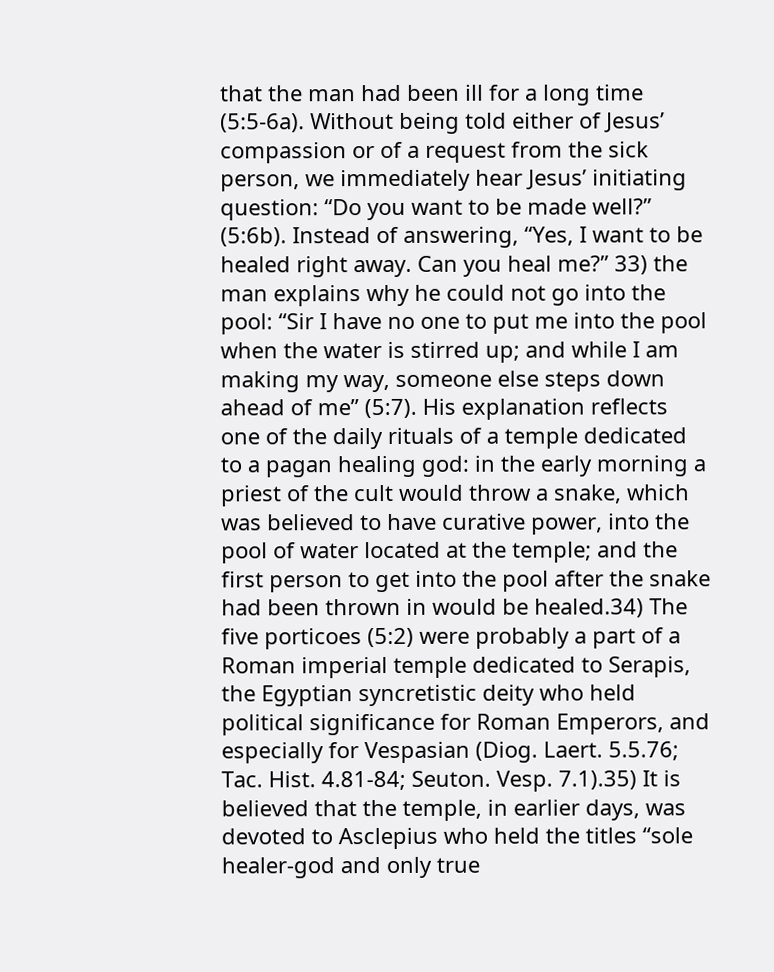that the man had been ill for a long time (5:5-6a). Without being told either of Jesus’ compassion or of a request from the sick person, we immediately hear Jesus’ initiating question: “Do you want to be made well?” (5:6b). Instead of answering, “Yes, I want to be healed right away. Can you heal me?” 33) the man explains why he could not go into the pool: “Sir I have no one to put me into the pool when the water is stirred up; and while I am making my way, someone else steps down ahead of me” (5:7). His explanation reflects one of the daily rituals of a temple dedicated to a pagan healing god: in the early morning a priest of the cult would throw a snake, which was believed to have curative power, into the pool of water located at the temple; and the first person to get into the pool after the snake had been thrown in would be healed.34) The five porticoes (5:2) were probably a part of a Roman imperial temple dedicated to Serapis, the Egyptian syncretistic deity who held political significance for Roman Emperors, and especially for Vespasian (Diog. Laert. 5.5.76; Tac. Hist. 4.81-84; Seuton. Vesp. 7.1).35) It is believed that the temple, in earlier days, was devoted to Asclepius who held the titles “sole healer-god and only true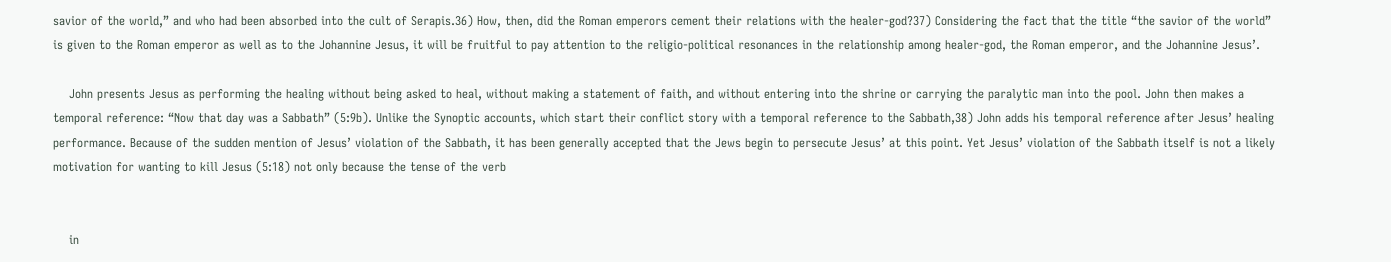savior of the world,” and who had been absorbed into the cult of Serapis.36) How, then, did the Roman emperors cement their relations with the healer-god?37) Considering the fact that the title “the savior of the world” is given to the Roman emperor as well as to the Johannine Jesus, it will be fruitful to pay attention to the religio-political resonances in the relationship among healer-god, the Roman emperor, and the Johannine Jesus’.

    John presents Jesus as performing the healing without being asked to heal, without making a statement of faith, and without entering into the shrine or carrying the paralytic man into the pool. John then makes a temporal reference: “Now that day was a Sabbath” (5:9b). Unlike the Synoptic accounts, which start their conflict story with a temporal reference to the Sabbath,38) John adds his temporal reference after Jesus’ healing performance. Because of the sudden mention of Jesus’ violation of the Sabbath, it has been generally accepted that the Jews begin to persecute Jesus’ at this point. Yet Jesus’ violation of the Sabbath itself is not a likely motivation for wanting to kill Jesus (5:18) not only because the tense of the verb


    in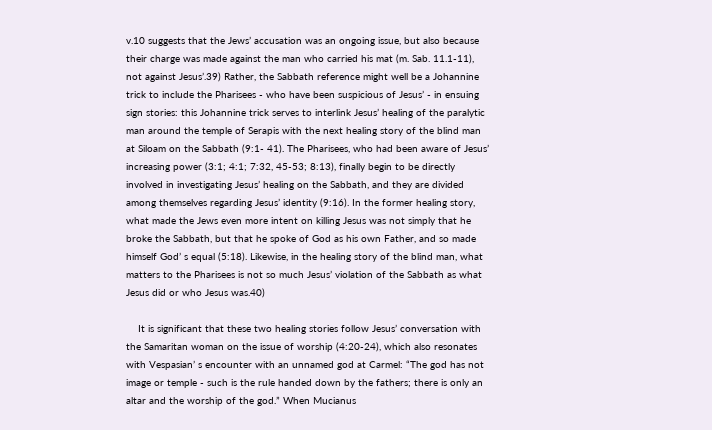v.10 suggests that the Jews’ accusation was an ongoing issue, but also because their charge was made against the man who carried his mat (m. Sab. 11.1-11), not against Jesus’.39) Rather, the Sabbath reference might well be a Johannine trick to include the Pharisees - who have been suspicious of Jesus’ - in ensuing sign stories: this Johannine trick serves to interlink Jesus’ healing of the paralytic man around the temple of Serapis with the next healing story of the blind man at Siloam on the Sabbath (9:1- 41). The Pharisees, who had been aware of Jesus’ increasing power (3:1; 4:1; 7:32, 45-53; 8:13), finally begin to be directly involved in investigating Jesus’ healing on the Sabbath, and they are divided among themselves regarding Jesus’ identity (9:16). In the former healing story, what made the Jews even more intent on killing Jesus was not simply that he broke the Sabbath, but that he spoke of God as his own Father, and so made himself God’ s equal (5:18). Likewise, in the healing story of the blind man, what matters to the Pharisees is not so much Jesus’ violation of the Sabbath as what Jesus did or who Jesus was.40)

    It is significant that these two healing stories follow Jesus’ conversation with the Samaritan woman on the issue of worship (4:20-24), which also resonates with Vespasian’ s encounter with an unnamed god at Carmel: “The god has not image or temple - such is the rule handed down by the fathers; there is only an altar and the worship of the god.” When Mucianus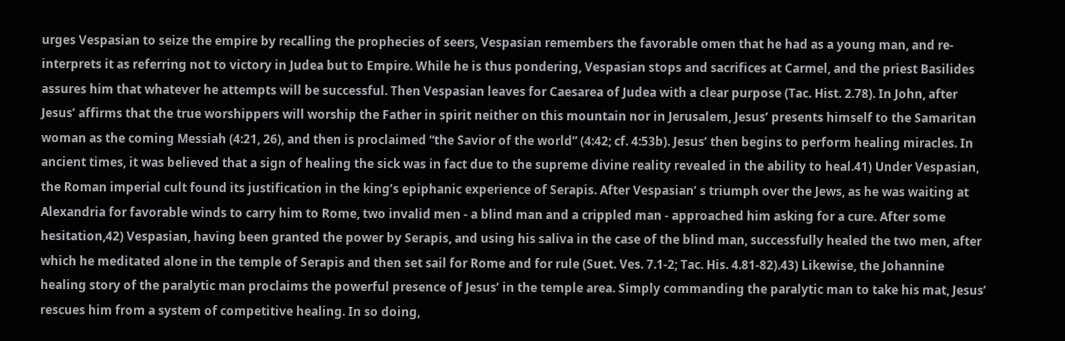urges Vespasian to seize the empire by recalling the prophecies of seers, Vespasian remembers the favorable omen that he had as a young man, and re-interprets it as referring not to victory in Judea but to Empire. While he is thus pondering, Vespasian stops and sacrifices at Carmel, and the priest Basilides assures him that whatever he attempts will be successful. Then Vespasian leaves for Caesarea of Judea with a clear purpose (Tac. Hist. 2.78). In John, after Jesus’ affirms that the true worshippers will worship the Father in spirit neither on this mountain nor in Jerusalem, Jesus’ presents himself to the Samaritan woman as the coming Messiah (4:21, 26), and then is proclaimed “the Savior of the world” (4:42; cf. 4:53b). Jesus’ then begins to perform healing miracles. In ancient times, it was believed that a sign of healing the sick was in fact due to the supreme divine reality revealed in the ability to heal.41) Under Vespasian, the Roman imperial cult found its justification in the king’s epiphanic experience of Serapis. After Vespasian’ s triumph over the Jews, as he was waiting at Alexandria for favorable winds to carry him to Rome, two invalid men - a blind man and a crippled man - approached him asking for a cure. After some hesitation,42) Vespasian, having been granted the power by Serapis, and using his saliva in the case of the blind man, successfully healed the two men, after which he meditated alone in the temple of Serapis and then set sail for Rome and for rule (Suet. Ves. 7.1-2; Tac. His. 4.81-82).43) Likewise, the Johannine healing story of the paralytic man proclaims the powerful presence of Jesus’ in the temple area. Simply commanding the paralytic man to take his mat, Jesus’ rescues him from a system of competitive healing. In so doing,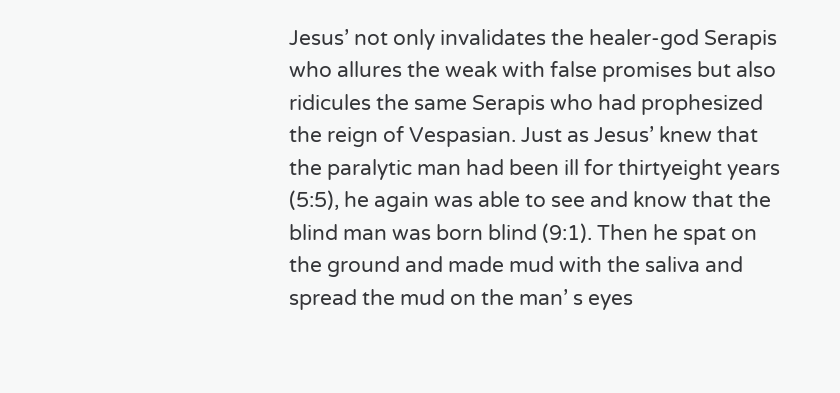Jesus’ not only invalidates the healer-god Serapis who allures the weak with false promises but also ridicules the same Serapis who had prophesized the reign of Vespasian. Just as Jesus’ knew that the paralytic man had been ill for thirtyeight years (5:5), he again was able to see and know that the blind man was born blind (9:1). Then he spat on the ground and made mud with the saliva and spread the mud on the man’ s eyes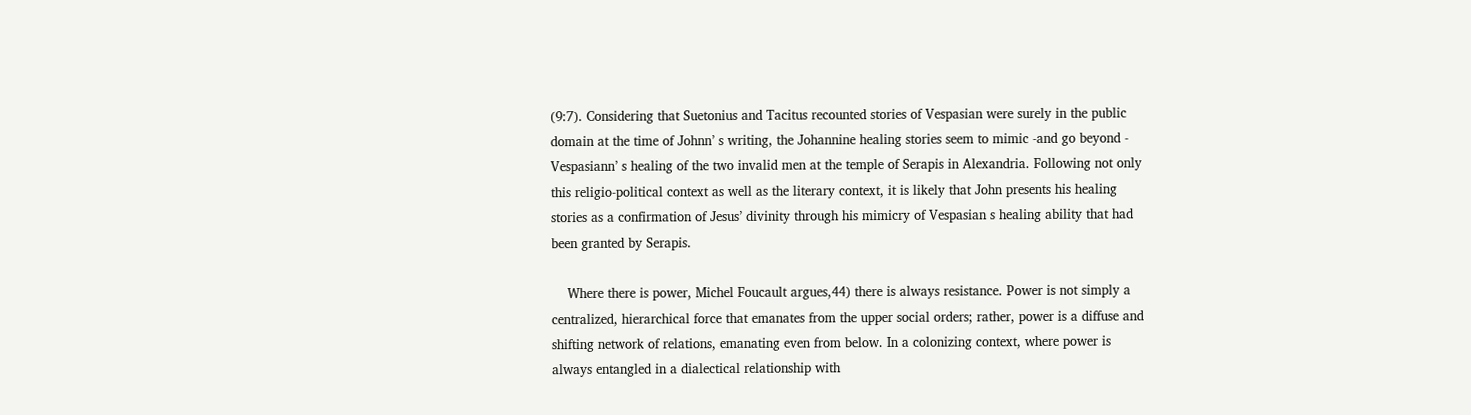(9:7). Considering that Suetonius and Tacitus recounted stories of Vespasian were surely in the public domain at the time of Johnn’ s writing, the Johannine healing stories seem to mimic -and go beyond - Vespasiann’ s healing of the two invalid men at the temple of Serapis in Alexandria. Following not only this religio-political context as well as the literary context, it is likely that John presents his healing stories as a confirmation of Jesus’ divinity through his mimicry of Vespasian s healing ability that had been granted by Serapis.

    Where there is power, Michel Foucault argues,44) there is always resistance. Power is not simply a centralized, hierarchical force that emanates from the upper social orders; rather, power is a diffuse and shifting network of relations, emanating even from below. In a colonizing context, where power is always entangled in a dialectical relationship with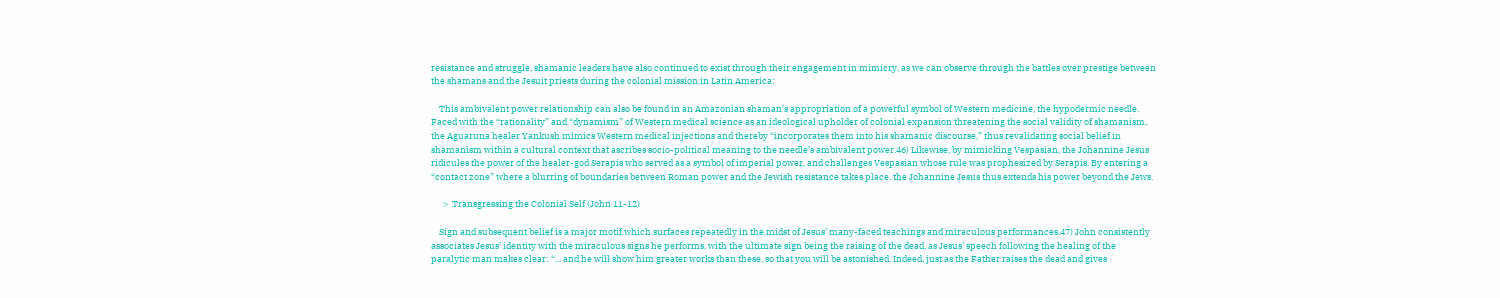resistance and struggle, shamanic leaders have also continued to exist through their engagement in mimicry, as we can observe through the battles over prestige between the shamans and the Jesuit priests during the colonial mission in Latin America:

    This ambivalent power relationship can also be found in an Amazonian shaman’s appropriation of a powerful symbol of Western medicine, the hypodermic needle. Faced with the “rationality” and “dynamism” of Western medical science as an ideological upholder of colonial expansion threatening the social validity of shamanism, the Aguaruna healer Yankush mimics Western medical injections and thereby “incorporates them into his shamanic discourse,” thus revalidating social belief in shamanism within a cultural context that ascribes socio-political meaning to the needle’s ambivalent power.46) Likewise, by mimicking Vespasian, the Johannine Jesus ridicules the power of the healer-god Serapis who served as a symbol of imperial power, and challenges Vespasian whose rule was prophesized by Serapis. By entering a “contact zone” where a blurring of boundaries between Roman power and the Jewish resistance takes place, the Johannine Jesus thus extends his power beyond the Jews.

      >  Transgressing the Colonial Self (John 11-12)

    Sign and subsequent belief is a major motif which surfaces repeatedly in the midst of Jesus’ many-faced teachings and miraculous performances.47) John consistently associates Jesus’ identity with the miraculous signs he performs, with the ultimate sign being the raising of the dead, as Jesus’ speech following the healing of the paralytic man makes clear: “... and he will show him greater works than these, so that you will be astonished. Indeed, just as the Father raises the dead and gives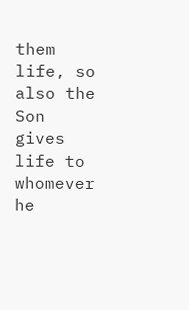them life, so also the Son gives life to whomever he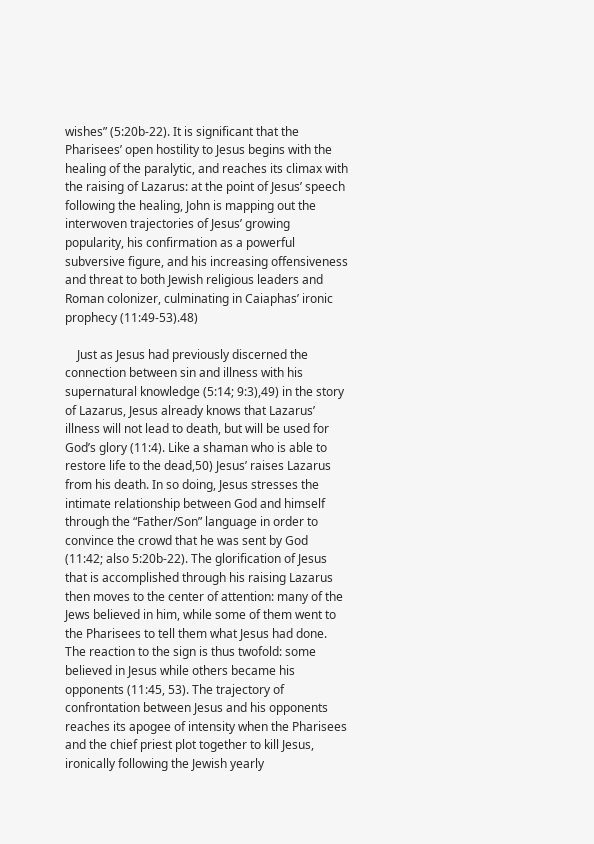wishes” (5:20b-22). It is significant that the Pharisees’ open hostility to Jesus begins with the healing of the paralytic, and reaches its climax with the raising of Lazarus: at the point of Jesus’ speech following the healing, John is mapping out the interwoven trajectories of Jesus’ growing popularity, his confirmation as a powerful subversive figure, and his increasing offensiveness and threat to both Jewish religious leaders and Roman colonizer, culminating in Caiaphas’ ironic prophecy (11:49-53).48)

    Just as Jesus had previously discerned the connection between sin and illness with his supernatural knowledge (5:14; 9:3),49) in the story of Lazarus, Jesus already knows that Lazarus’ illness will not lead to death, but will be used for God’s glory (11:4). Like a shaman who is able to restore life to the dead,50) Jesus’ raises Lazarus from his death. In so doing, Jesus stresses the intimate relationship between God and himself through the “Father/Son” language in order to convince the crowd that he was sent by God (11:42; also 5:20b-22). The glorification of Jesus that is accomplished through his raising Lazarus then moves to the center of attention: many of the Jews believed in him, while some of them went to the Pharisees to tell them what Jesus had done. The reaction to the sign is thus twofold: some believed in Jesus while others became his opponents (11:45, 53). The trajectory of confrontation between Jesus and his opponents reaches its apogee of intensity when the Pharisees and the chief priest plot together to kill Jesus, ironically following the Jewish yearly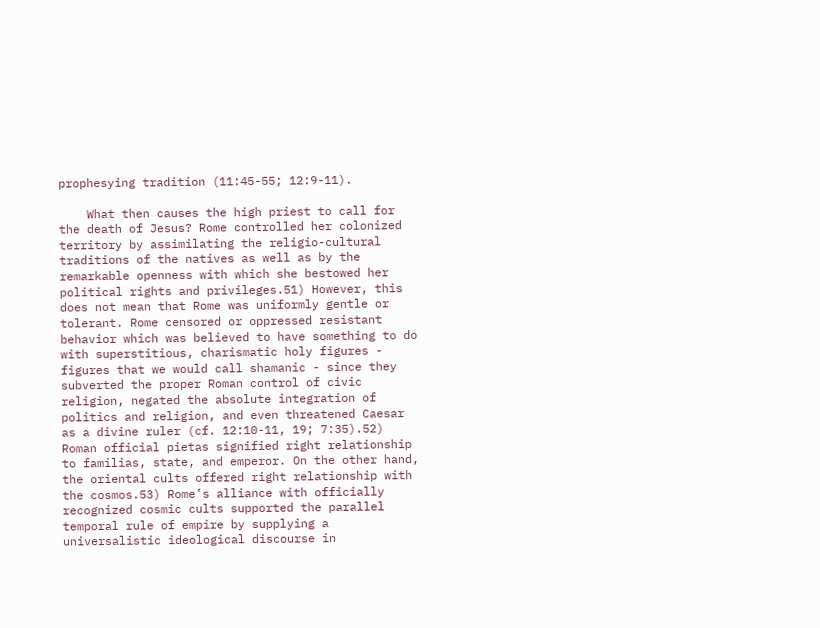prophesying tradition (11:45-55; 12:9-11).

    What then causes the high priest to call for the death of Jesus? Rome controlled her colonized territory by assimilating the religio-cultural traditions of the natives as well as by the remarkable openness with which she bestowed her political rights and privileges.51) However, this does not mean that Rome was uniformly gentle or tolerant. Rome censored or oppressed resistant behavior which was believed to have something to do with superstitious, charismatic holy figures - figures that we would call shamanic - since they subverted the proper Roman control of civic religion, negated the absolute integration of politics and religion, and even threatened Caesar as a divine ruler (cf. 12:10-11, 19; 7:35).52) Roman official pietas signified right relationship to familias, state, and emperor. On the other hand, the oriental cults offered right relationship with the cosmos.53) Rome’s alliance with officially recognized cosmic cults supported the parallel temporal rule of empire by supplying a universalistic ideological discourse in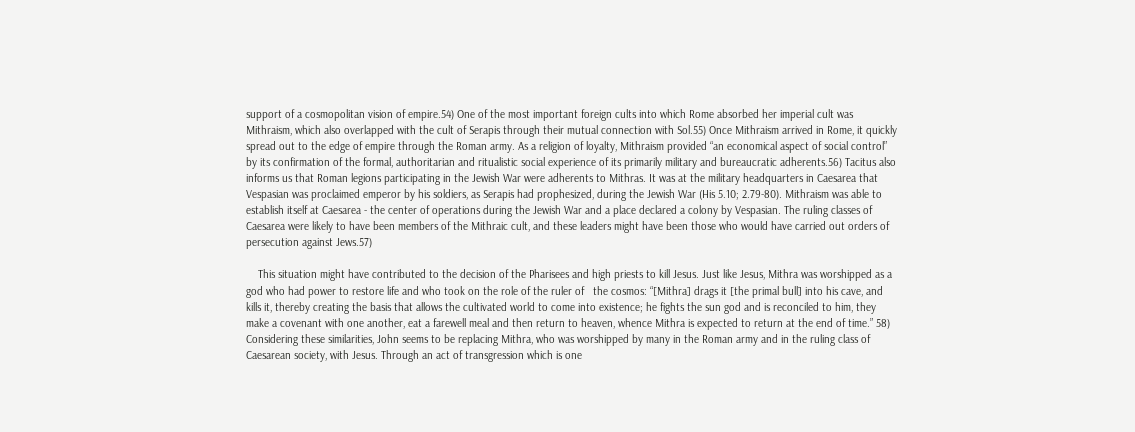support of a cosmopolitan vision of empire.54) One of the most important foreign cults into which Rome absorbed her imperial cult was Mithraism, which also overlapped with the cult of Serapis through their mutual connection with Sol.55) Once Mithraism arrived in Rome, it quickly spread out to the edge of empire through the Roman army. As a religion of loyalty, Mithraism provided “an economical aspect of social control” by its confirmation of the formal, authoritarian and ritualistic social experience of its primarily military and bureaucratic adherents.56) Tacitus also informs us that Roman legions participating in the Jewish War were adherents to Mithras. It was at the military headquarters in Caesarea that Vespasian was proclaimed emperor by his soldiers, as Serapis had prophesized, during the Jewish War (His 5.10; 2.79-80). Mithraism was able to establish itself at Caesarea - the center of operations during the Jewish War and a place declared a colony by Vespasian. The ruling classes of Caesarea were likely to have been members of the Mithraic cult, and these leaders might have been those who would have carried out orders of persecution against Jews.57)

    This situation might have contributed to the decision of the Pharisees and high priests to kill Jesus. Just like Jesus, Mithra was worshipped as a god who had power to restore life and who took on the role of the ruler of   the cosmos: “[Mithra] drags it [the primal bull] into his cave, and kills it, thereby creating the basis that allows the cultivated world to come into existence; he fights the sun god and is reconciled to him, they make a covenant with one another, eat a farewell meal and then return to heaven, whence Mithra is expected to return at the end of time.” 58) Considering these similarities, John seems to be replacing Mithra, who was worshipped by many in the Roman army and in the ruling class of Caesarean society, with Jesus. Through an act of transgression which is one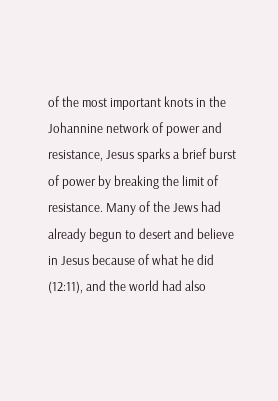of the most important knots in the Johannine network of power and resistance, Jesus sparks a brief burst of power by breaking the limit of resistance. Many of the Jews had already begun to desert and believe in Jesus because of what he did (12:11), and the world had also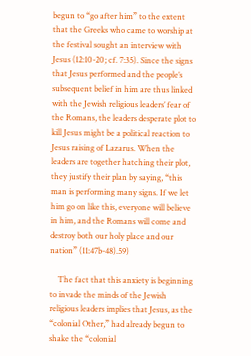begun to “go after him” to the extent that the Greeks who came to worship at the festival sought an interview with Jesus (12:10-20; cf. 7:35). Since the signs that Jesus performed and the people’s subsequent belief in him are thus linked with the Jewish religious leaders’ fear of the Romans, the leaders desperate plot to kill Jesus might be a political reaction to Jesus raising of Lazarus. When the leaders are together hatching their plot, they justify their plan by saying, “this man is performing many signs. If we let him go on like this, everyone will believe in him, and the Romans will come and destroy both our holy place and our nation” (11:47b-48).59)

    The fact that this anxiety is beginning to invade the minds of the Jewish religious leaders implies that Jesus, as the “colonial Other,” had already begun to shake the “colonial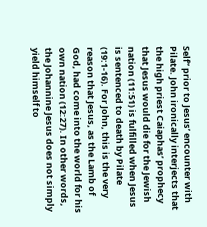Self” prior to Jesus’ encounter with Pilate. John ironically interjects that the high priest Caiaphas’ prophecy that Jesus would die for the Jewish nation (11:51) is fulfilled when Jesus is sentenced to death by Pilate (19:1-16). For John, this is the very reason that Jesus, as the Lamb of God, had come into the world for his own nation (12:27). In other words, the Johannine Jesus does not simply yield himself to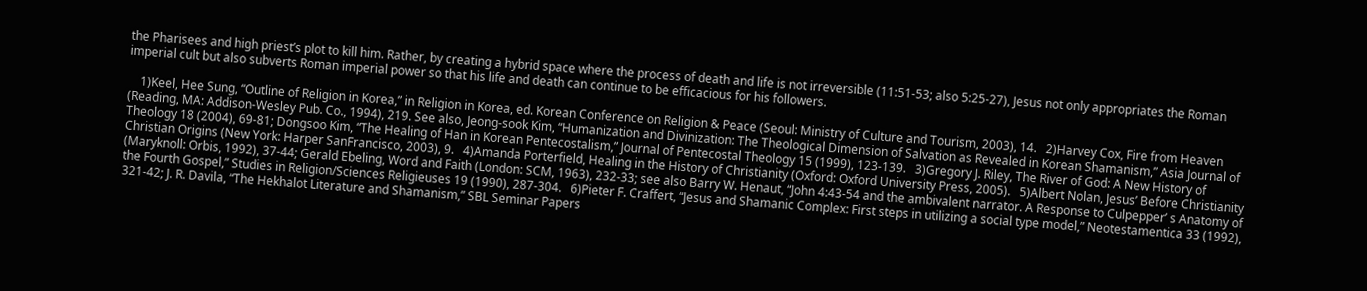the Pharisees and high priest’s plot to kill him. Rather, by creating a hybrid space where the process of death and life is not irreversible (11:51-53; also 5:25-27), Jesus not only appropriates the Roman imperial cult but also subverts Roman imperial power so that his life and death can continue to be efficacious for his followers.

    1)Keel, Hee Sung, “Outline of Religion in Korea,” in Religion in Korea, ed. Korean Conference on Religion & Peace (Seoul: Ministry of Culture and Tourism, 2003), 14.   2)Harvey Cox, Fire from Heaven (Reading, MA: Addison-Wesley Pub. Co., 1994), 219. See also, Jeong-sook Kim, “Humanization and Divinization: The Theological Dimension of Salvation as Revealed in Korean Shamanism,” Asia Journal of Theology 18 (2004), 69-81; Dongsoo Kim, “The Healing of Han in Korean Pentecostalism,” Journal of Pentecostal Theology 15 (1999), 123-139.   3)Gregory J. Riley, The River of God: A New History of Christian Origins (New York: Harper SanFrancisco, 2003), 9.   4)Amanda Porterfield, Healing in the History of Christianity (Oxford: Oxford University Press, 2005).   5)Albert Nolan, Jesus’ Before Christianity (Maryknoll: Orbis, 1992), 37-44; Gerald Ebeling, Word and Faith (London: SCM, 1963), 232-33; see also Barry W. Henaut, “John 4:43-54 and the ambivalent narrator. A Response to Culpepper’ s Anatomy of the Fourth Gospel,” Studies in Religion/Sciences Religieuses 19 (1990), 287-304.   6)Pieter F. Craffert, “Jesus and Shamanic Complex: First steps in utilizing a social type model,” Neotestamentica 33 (1992), 321-42; J. R. Davila, “The Hekhalot Literature and Shamanism,” SBL Seminar Papers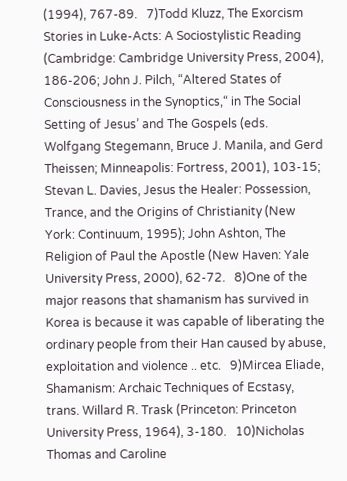(1994), 767-89.   7)Todd Kluzz, The Exorcism Stories in Luke-Acts: A Sociostylistic Reading (Cambridge: Cambridge University Press, 2004), 186-206; John J. Pilch, “Altered States of Consciousness in the Synoptics,“ in The Social Setting of Jesus’ and The Gospels (eds. Wolfgang Stegemann, Bruce J. Manila, and Gerd Theissen; Minneapolis: Fortress, 2001), 103-15; Stevan L. Davies, Jesus the Healer: Possession, Trance, and the Origins of Christianity (New York: Continuum, 1995); John Ashton, The Religion of Paul the Apostle (New Haven: Yale University Press, 2000), 62-72.   8)One of the major reasons that shamanism has survived in Korea is because it was capable of liberating the ordinary people from their Han caused by abuse, exploitation and violence .. etc.   9)Mircea Eliade, Shamanism: Archaic Techniques of Ecstasy, trans. Willard R. Trask (Princeton: Princeton University Press, 1964), 3-180.   10)Nicholas Thomas and Caroline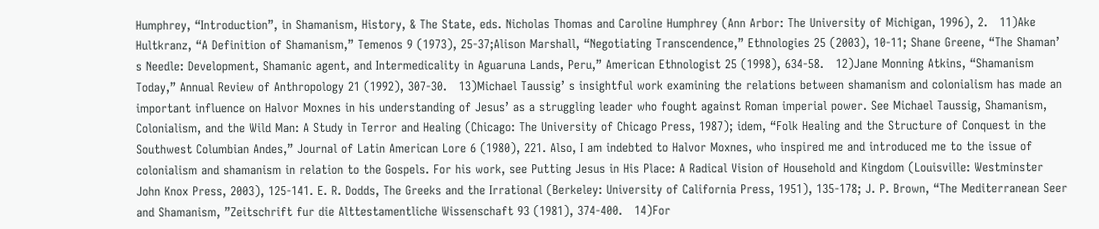Humphrey, “Introduction”, in Shamanism, History, & The State, eds. Nicholas Thomas and Caroline Humphrey (Ann Arbor: The University of Michigan, 1996), 2.   11)Ake Hultkranz, “A Definition of Shamanism,” Temenos 9 (1973), 25-37;Alison Marshall, “Negotiating Transcendence,” Ethnologies 25 (2003), 10-11; Shane Greene, “The Shaman’ s Needle: Development, Shamanic agent, and Intermedicality in Aguaruna Lands, Peru,” American Ethnologist 25 (1998), 634-58.   12)Jane Monning Atkins, “Shamanism Today,” Annual Review of Anthropology 21 (1992), 307-30.   13)Michael Taussig’ s insightful work examining the relations between shamanism and colonialism has made an important influence on Halvor Moxnes in his understanding of Jesus’ as a struggling leader who fought against Roman imperial power. See Michael Taussig, Shamanism, Colonialism, and the Wild Man: A Study in Terror and Healing (Chicago: The University of Chicago Press, 1987); idem, “Folk Healing and the Structure of Conquest in the Southwest Columbian Andes,” Journal of Latin American Lore 6 (1980), 221. Also, I am indebted to Halvor Moxnes, who inspired me and introduced me to the issue of colonialism and shamanism in relation to the Gospels. For his work, see Putting Jesus in His Place: A Radical Vision of Household and Kingdom (Louisville: Westminster John Knox Press, 2003), 125-141. E. R. Dodds, The Greeks and the Irrational (Berkeley: University of California Press, 1951), 135-178; J. P. Brown, “The Mediterranean Seer and Shamanism, ”Zeitschrift fur die Alttestamentliche Wissenschaft 93 (1981), 374-400.   14)For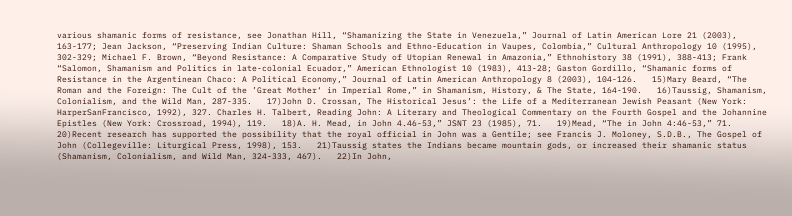various shamanic forms of resistance, see Jonathan Hill, “Shamanizing the State in Venezuela,” Journal of Latin American Lore 21 (2003), 163-177; Jean Jackson, “Preserving Indian Culture: Shaman Schools and Ethno-Education in Vaupes, Colombia,” Cultural Anthropology 10 (1995), 302-329; Michael F. Brown, “Beyond Resistance: A Comparative Study of Utopian Renewal in Amazonia,” Ethnohistory 38 (1991), 388-413; Frank “Salomon, Shamanism and Politics in late-colonial Ecuador,” American Ethnologist 10 (1983), 413-28; Gaston Gordillo, “Shamanic forms of Resistance in the Argentinean Chaco: A Political Economy,” Journal of Latin American Anthropology 8 (2003), 104-126.   15)Mary Beard, “The Roman and the Foreign: The Cult of the ’Great Mother‘ in Imperial Rome,” in Shamanism, History, & The State, 164-190.   16)Taussig, Shamanism, Colonialism, and the Wild Man, 287-335.   17)John D. Crossan, The Historical Jesus’: the Life of a Mediterranean Jewish Peasant (New York: HarperSanFrancisco, 1992), 327. Charles H. Talbert, Reading John: A Literary and Theological Commentary on the Fourth Gospel and the Johannine Epistles (New York: Crossroad, 1994), 119.   18)A. H. Mead, in John 4.46-53,” JSNT 23 (1985), 71.   19)Mead, “The in John 4:46-53,” 71.   20)Recent research has supported the possibility that the royal official in John was a Gentile; see Francis J. Moloney, S.D.B., The Gospel of John (Collegeville: Liturgical Press, 1998), 153.   21)Taussig states the Indians became mountain gods, or increased their shamanic status (Shamanism, Colonialism, and Wild Man, 324-333, 467).   22)In John,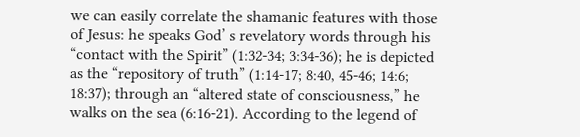we can easily correlate the shamanic features with those of Jesus: he speaks God’ s revelatory words through his “contact with the Spirit” (1:32-34; 3:34-36); he is depicted as the “repository of truth” (1:14-17; 8:40, 45-46; 14:6; 18:37); through an “altered state of consciousness,” he walks on the sea (6:16-21). According to the legend of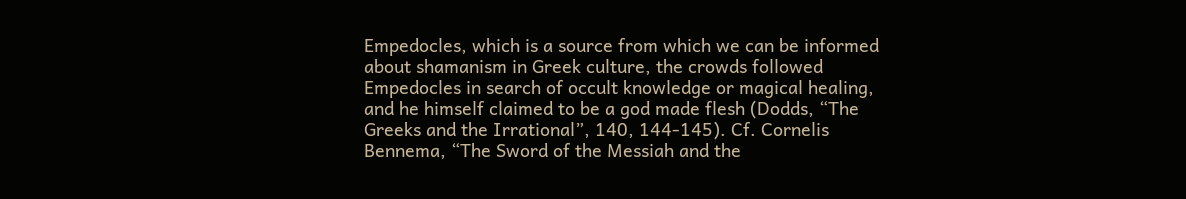Empedocles, which is a source from which we can be informed about shamanism in Greek culture, the crowds followed Empedocles in search of occult knowledge or magical healing, and he himself claimed to be a god made flesh (Dodds, “The Greeks and the Irrational”, 140, 144-145). Cf. Cornelis Bennema, “The Sword of the Messiah and the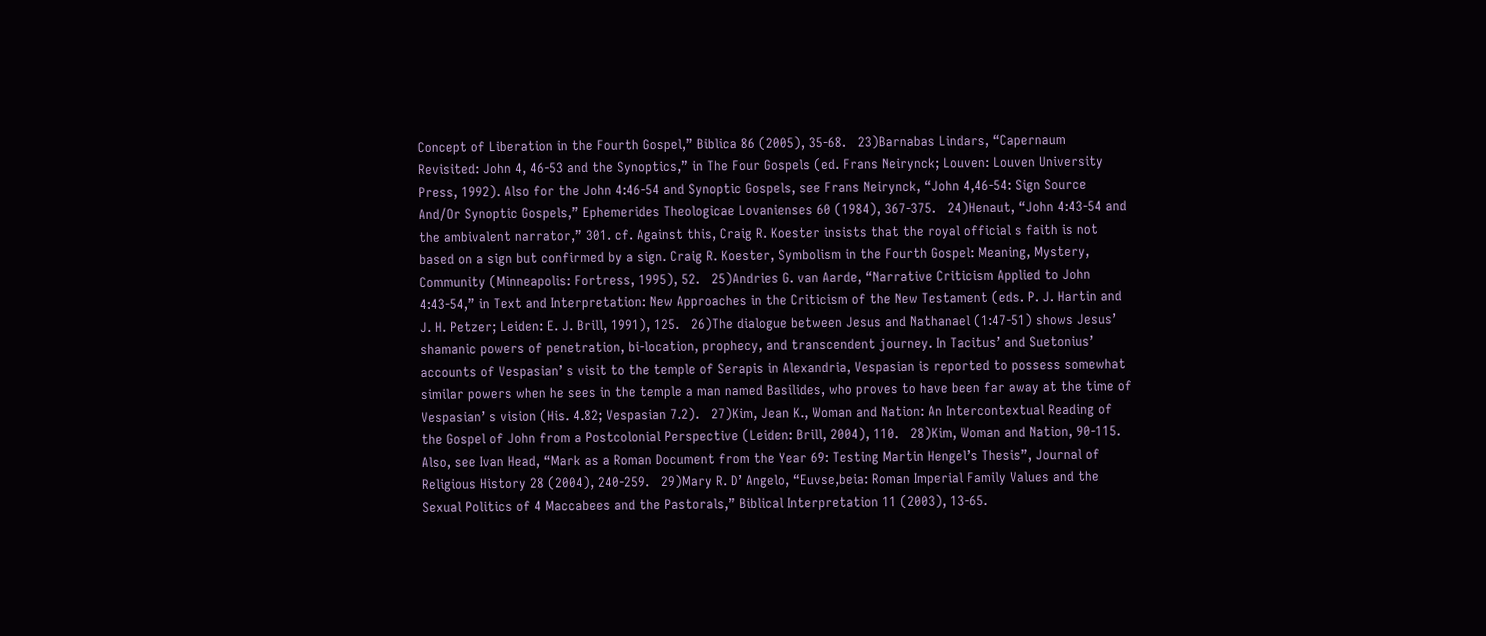Concept of Liberation in the Fourth Gospel,” Biblica 86 (2005), 35-68.   23)Barnabas Lindars, “Capernaum Revisited: John 4, 46-53 and the Synoptics,” in The Four Gospels (ed. Frans Neirynck; Louven: Louven University Press, 1992). Also for the John 4:46-54 and Synoptic Gospels, see Frans Neirynck, “John 4,46-54: Sign Source And/Or Synoptic Gospels,” Ephemerides Theologicae Lovanienses 60 (1984), 367-375.   24)Henaut, “John 4:43-54 and the ambivalent narrator,” 301. cf. Against this, Craig R. Koester insists that the royal official s faith is not based on a sign but confirmed by a sign. Craig R. Koester, Symbolism in the Fourth Gospel: Meaning, Mystery, Community (Minneapolis: Fortress, 1995), 52.   25)Andries G. van Aarde, “Narrative Criticism Applied to John 4:43-54,” in Text and Interpretation: New Approaches in the Criticism of the New Testament (eds. P. J. Hartin and J. H. Petzer; Leiden: E. J. Brill, 1991), 125.   26)The dialogue between Jesus and Nathanael (1:47-51) shows Jesus’ shamanic powers of penetration, bi-location, prophecy, and transcendent journey. In Tacitus’ and Suetonius’ accounts of Vespasian’ s visit to the temple of Serapis in Alexandria, Vespasian is reported to possess somewhat similar powers when he sees in the temple a man named Basilides, who proves to have been far away at the time of Vespasian’ s vision (His. 4.82; Vespasian 7.2).   27)Kim, Jean K., Woman and Nation: An Intercontextual Reading of the Gospel of John from a Postcolonial Perspective (Leiden: Brill, 2004), 110.   28)Kim, Woman and Nation, 90-115. Also, see Ivan Head, “Mark as a Roman Document from the Year 69: Testing Martin Hengel’s Thesis”, Journal of Religious History 28 (2004), 240-259.   29)Mary R. D’ Angelo, “Euvse,beia: Roman Imperial Family Values and the Sexual Politics of 4 Maccabees and the Pastorals,” Biblical Interpretation 11 (2003), 13-65.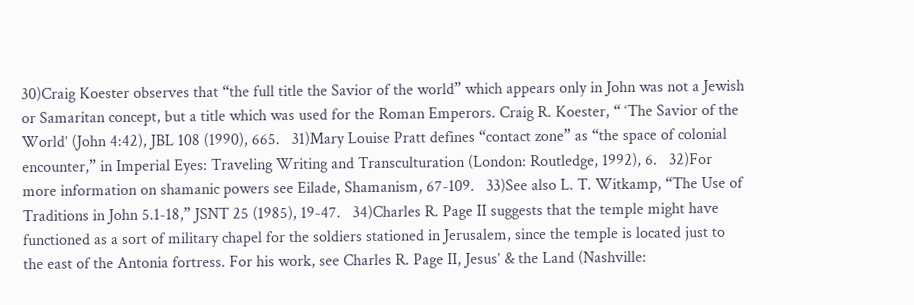30)Craig Koester observes that “the full title the Savior of the world” which appears only in John was not a Jewish or Samaritan concept, but a title which was used for the Roman Emperors. Craig R. Koester, “ ‘The Savior of the World’ (John 4:42), JBL 108 (1990), 665.   31)Mary Louise Pratt defines “contact zone” as “the space of colonial encounter,” in Imperial Eyes: Traveling Writing and Transculturation (London: Routledge, 1992), 6.   32)For more information on shamanic powers see Eilade, Shamanism, 67-109.   33)See also L. T. Witkamp, “The Use of Traditions in John 5.1-18,” JSNT 25 (1985), 19-47.   34)Charles R. Page II suggests that the temple might have functioned as a sort of military chapel for the soldiers stationed in Jerusalem, since the temple is located just to the east of the Antonia fortress. For his work, see Charles R. Page II, Jesus’ & the Land (Nashville: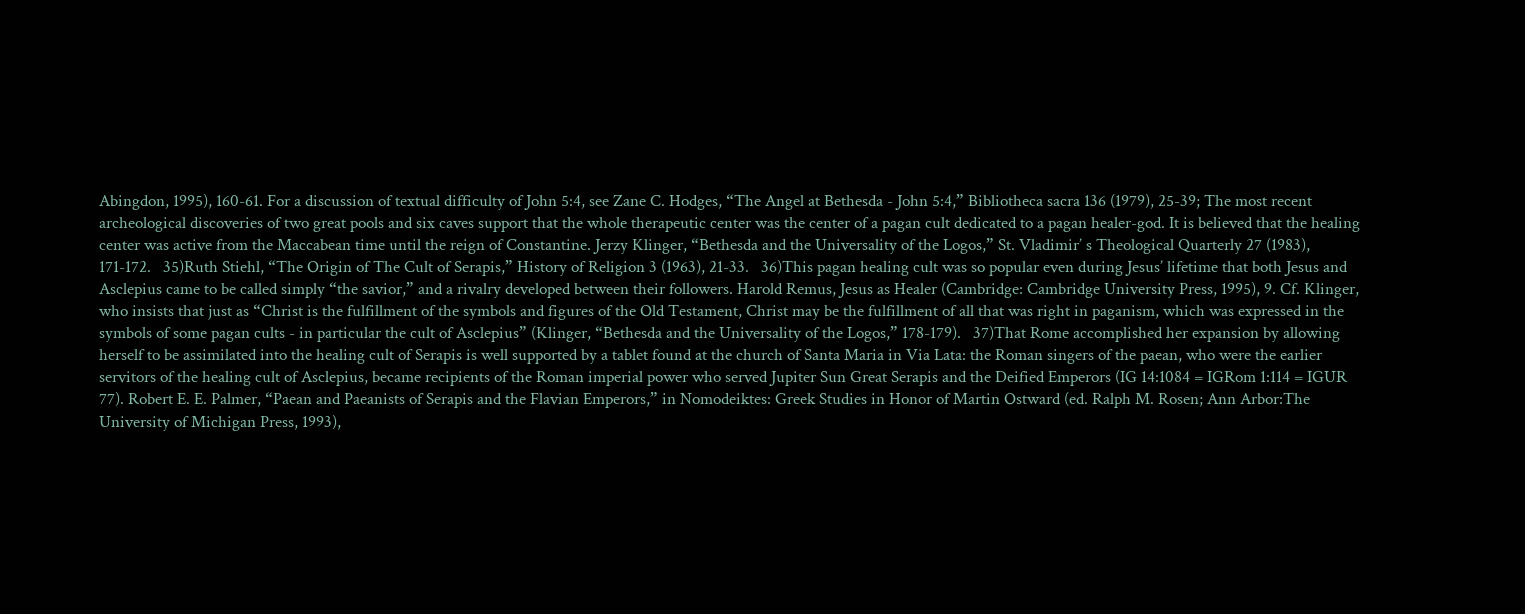Abingdon, 1995), 160-61. For a discussion of textual difficulty of John 5:4, see Zane C. Hodges, “The Angel at Bethesda - John 5:4,” Bibliotheca sacra 136 (1979), 25-39; The most recent archeological discoveries of two great pools and six caves support that the whole therapeutic center was the center of a pagan cult dedicated to a pagan healer-god. It is believed that the healing center was active from the Maccabean time until the reign of Constantine. Jerzy Klinger, “Bethesda and the Universality of the Logos,” St. Vladimir’ s Theological Quarterly 27 (1983), 171-172.   35)Ruth Stiehl, “The Origin of The Cult of Serapis,” History of Religion 3 (1963), 21-33.   36)This pagan healing cult was so popular even during Jesus’ lifetime that both Jesus and Asclepius came to be called simply “the savior,” and a rivalry developed between their followers. Harold Remus, Jesus as Healer (Cambridge: Cambridge University Press, 1995), 9. Cf. Klinger, who insists that just as “Christ is the fulfillment of the symbols and figures of the Old Testament, Christ may be the fulfillment of all that was right in paganism, which was expressed in the symbols of some pagan cults - in particular the cult of Asclepius” (Klinger, “Bethesda and the Universality of the Logos,” 178-179).   37)That Rome accomplished her expansion by allowing herself to be assimilated into the healing cult of Serapis is well supported by a tablet found at the church of Santa Maria in Via Lata: the Roman singers of the paean, who were the earlier servitors of the healing cult of Asclepius, became recipients of the Roman imperial power who served Jupiter Sun Great Serapis and the Deified Emperors (IG 14:1084 = IGRom 1:114 = IGUR 77). Robert E. E. Palmer, “Paean and Paeanists of Serapis and the Flavian Emperors,” in Nomodeiktes: Greek Studies in Honor of Martin Ostward (ed. Ralph M. Rosen; Ann Arbor:The University of Michigan Press, 1993),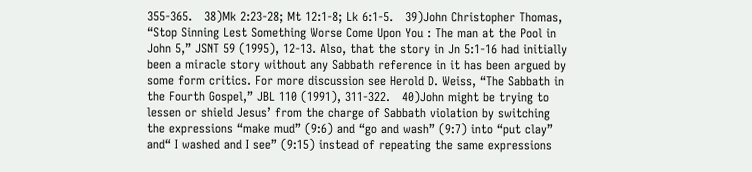355-365.   38)Mk 2:23-28; Mt 12:1-8; Lk 6:1-5.   39)John Christopher Thomas, “Stop Sinning Lest Something Worse Come Upon You : The man at the Pool in John 5,” JSNT 59 (1995), 12-13. Also, that the story in Jn 5:1-16 had initially been a miracle story without any Sabbath reference in it has been argued by some form critics. For more discussion see Herold D. Weiss, “The Sabbath in the Fourth Gospel,” JBL 110 (1991), 311-322.   40)John might be trying to lessen or shield Jesus’ from the charge of Sabbath violation by switching the expressions “make mud” (9:6) and “go and wash” (9:7) into “put clay” and“ I washed and I see” (9:15) instead of repeating the same expressions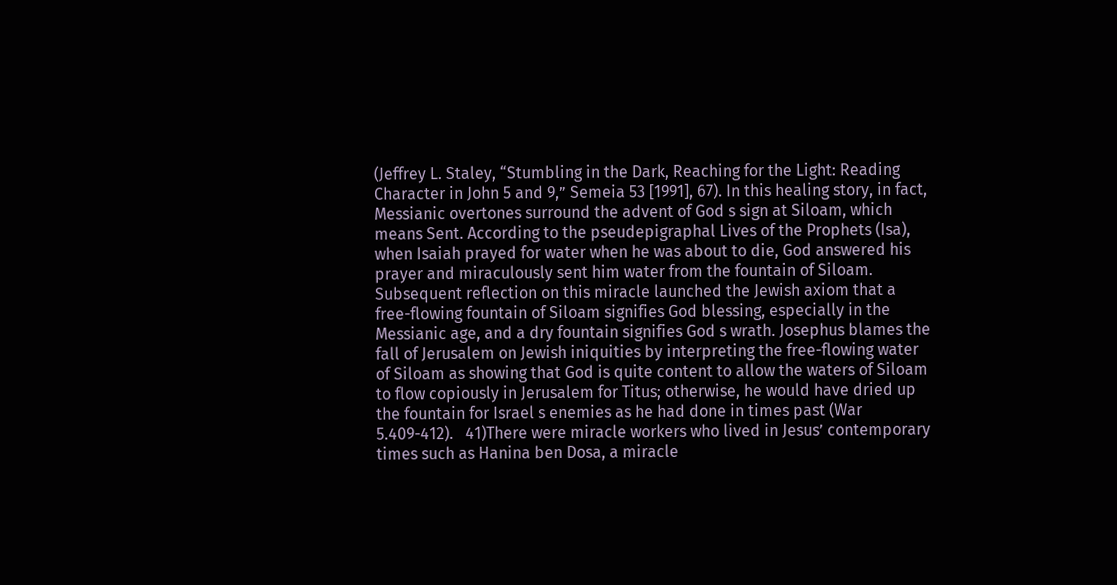(Jeffrey L. Staley, “Stumbling in the Dark, Reaching for the Light: Reading Character in John 5 and 9,” Semeia 53 [1991], 67). In this healing story, in fact, Messianic overtones surround the advent of God s sign at Siloam, which means Sent. According to the pseudepigraphal Lives of the Prophets (Isa), when Isaiah prayed for water when he was about to die, God answered his prayer and miraculously sent him water from the fountain of Siloam. Subsequent reflection on this miracle launched the Jewish axiom that a free-flowing fountain of Siloam signifies God blessing, especially in the Messianic age, and a dry fountain signifies God s wrath. Josephus blames the fall of Jerusalem on Jewish iniquities by interpreting the free-flowing water of Siloam as showing that God is quite content to allow the waters of Siloam to flow copiously in Jerusalem for Titus; otherwise, he would have dried up the fountain for Israel s enemies as he had done in times past (War 5.409-412).   41)There were miracle workers who lived in Jesus’ contemporary times such as Hanina ben Dosa, a miracle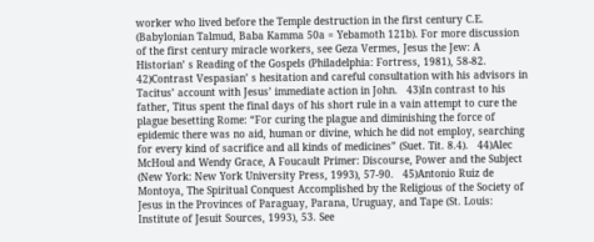worker who lived before the Temple destruction in the first century C.E. (Babylonian Talmud, Baba Kamma 50a = Yebamoth 121b). For more discussion of the first century miracle workers, see Geza Vermes, Jesus the Jew: A Historian’ s Reading of the Gospels (Philadelphia: Fortress, 1981), 58-82.   42)Contrast Vespasian’ s hesitation and careful consultation with his advisors in Tacitus’ account with Jesus’ immediate action in John.   43)In contrast to his father, Titus spent the final days of his short rule in a vain attempt to cure the plague besetting Rome: “For curing the plague and diminishing the force of epidemic there was no aid, human or divine, which he did not employ, searching for every kind of sacrifice and all kinds of medicines” (Suet. Tit. 8.4).   44)Alec McHoul and Wendy Grace, A Foucault Primer: Discourse, Power and the Subject (New York: New York University Press, 1993), 57-90.   45)Antonio Ruiz de Montoya, The Spiritual Conquest Accomplished by the Religious of the Society of Jesus in the Provinces of Paraguay, Parana, Uruguay, and Tape (St. Louis: Institute of Jesuit Sources, 1993), 53. See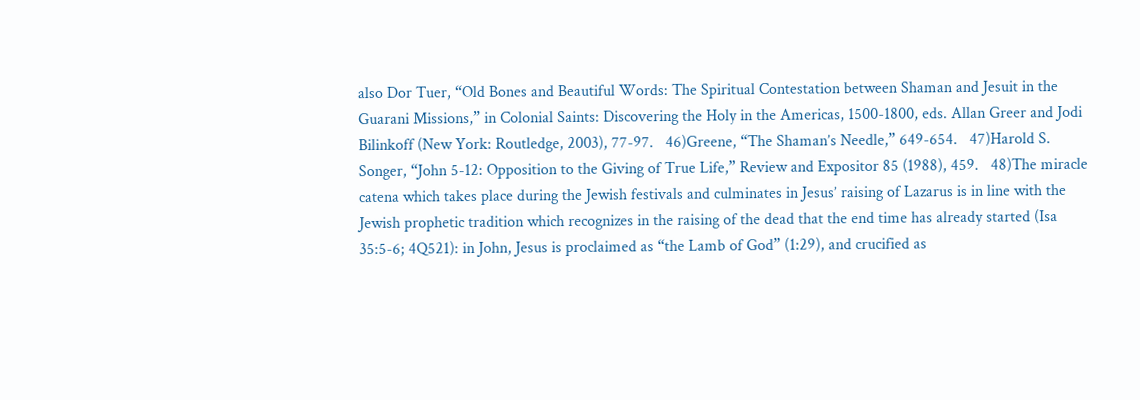also Dor Tuer, “Old Bones and Beautiful Words: The Spiritual Contestation between Shaman and Jesuit in the Guarani Missions,” in Colonial Saints: Discovering the Holy in the Americas, 1500-1800, eds. Allan Greer and Jodi Bilinkoff (New York: Routledge, 2003), 77-97.   46)Greene, “The Shaman’s Needle,” 649-654.   47)Harold S. Songer, “John 5-12: Opposition to the Giving of True Life,” Review and Expositor 85 (1988), 459.   48)The miracle catena which takes place during the Jewish festivals and culminates in Jesus’ raising of Lazarus is in line with the Jewish prophetic tradition which recognizes in the raising of the dead that the end time has already started (Isa 35:5-6; 4Q521): in John, Jesus is proclaimed as “the Lamb of God” (1:29), and crucified as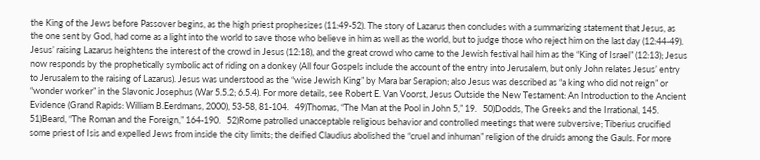the King of the Jews before Passover begins, as the high priest prophesizes (11:49-52). The story of Lazarus then concludes with a summarizing statement that Jesus, as the one sent by God, had come as a light into the world to save those who believe in him as well as the world, but to judge those who reject him on the last day (12:44-49). Jesus’ raising Lazarus heightens the interest of the crowd in Jesus (12:18), and the great crowd who came to the Jewish festival hail him as the “King of Israel” (12:13); Jesus now responds by the prophetically symbolic act of riding on a donkey (All four Gospels include the account of the entry into Jerusalem, but only John relates Jesus’ entry to Jerusalem to the raising of Lazarus). Jesus was understood as the “wise Jewish King” by Mara bar Serapion; also Jesus was described as “a king who did not reign” or “wonder worker” in the Slavonic Josephus (War 5.5.2; 6.5.4). For more details, see Robert E. Van Voorst, Jesus Outside the New Testament: An Introduction to the Ancient Evidence (Grand Rapids: William B.Eerdmans, 2000), 53-58, 81-104.   49)Thomas, “The Man at the Pool in John 5,” 19.   50)Dodds, The Greeks and the Irrational, 145.   51)Beard, “The Roman and the Foreign,” 164-190.   52)Rome patrolled unacceptable religious behavior and controlled meetings that were subversive; Tiberius crucified some priest of Isis and expelled Jews from inside the city limits; the deified Claudius abolished the “cruel and inhuman” religion of the druids among the Gauls. For more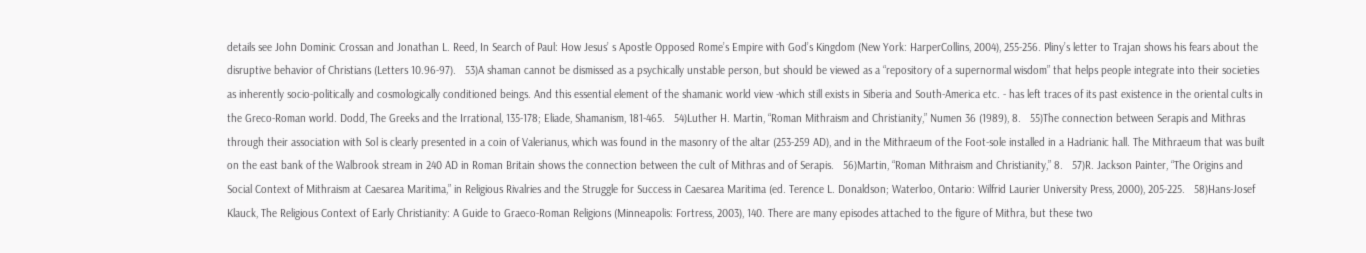details see John Dominic Crossan and Jonathan L. Reed, In Search of Paul: How Jesus’ s Apostle Opposed Rome’s Empire with God’s Kingdom (New York: HarperCollins, 2004), 255-256. Pliny’s letter to Trajan shows his fears about the disruptive behavior of Christians (Letters 10.96-97).   53)A shaman cannot be dismissed as a psychically unstable person, but should be viewed as a “repository of a supernormal wisdom” that helps people integrate into their societies as inherently socio-politically and cosmologically conditioned beings. And this essential element of the shamanic world view -which still exists in Siberia and South-America etc. - has left traces of its past existence in the oriental cults in the Greco-Roman world. Dodd, The Greeks and the Irrational, 135-178; Eliade, Shamanism, 181-465.   54)Luther H. Martin, “Roman Mithraism and Christianity,” Numen 36 (1989), 8.   55)The connection between Serapis and Mithras through their association with Sol is clearly presented in a coin of Valerianus, which was found in the masonry of the altar (253-259 AD), and in the Mithraeum of the Foot-sole installed in a Hadrianic hall. The Mithraeum that was built on the east bank of the Walbrook stream in 240 AD in Roman Britain shows the connection between the cult of Mithras and of Serapis.   56)Martin, “Roman Mithraism and Christianity,” 8.   57)R. Jackson Painter, “The Origins and Social Context of Mithraism at Caesarea Maritima,” in Religious Rivalries and the Struggle for Success in Caesarea Maritima (ed. Terence L. Donaldson; Waterloo, Ontario: Wilfrid Laurier University Press, 2000), 205-225.   58)Hans-Josef Klauck, The Religious Context of Early Christianity: A Guide to Graeco-Roman Religions (Minneapolis: Fortress, 2003), 140. There are many episodes attached to the figure of Mithra, but these two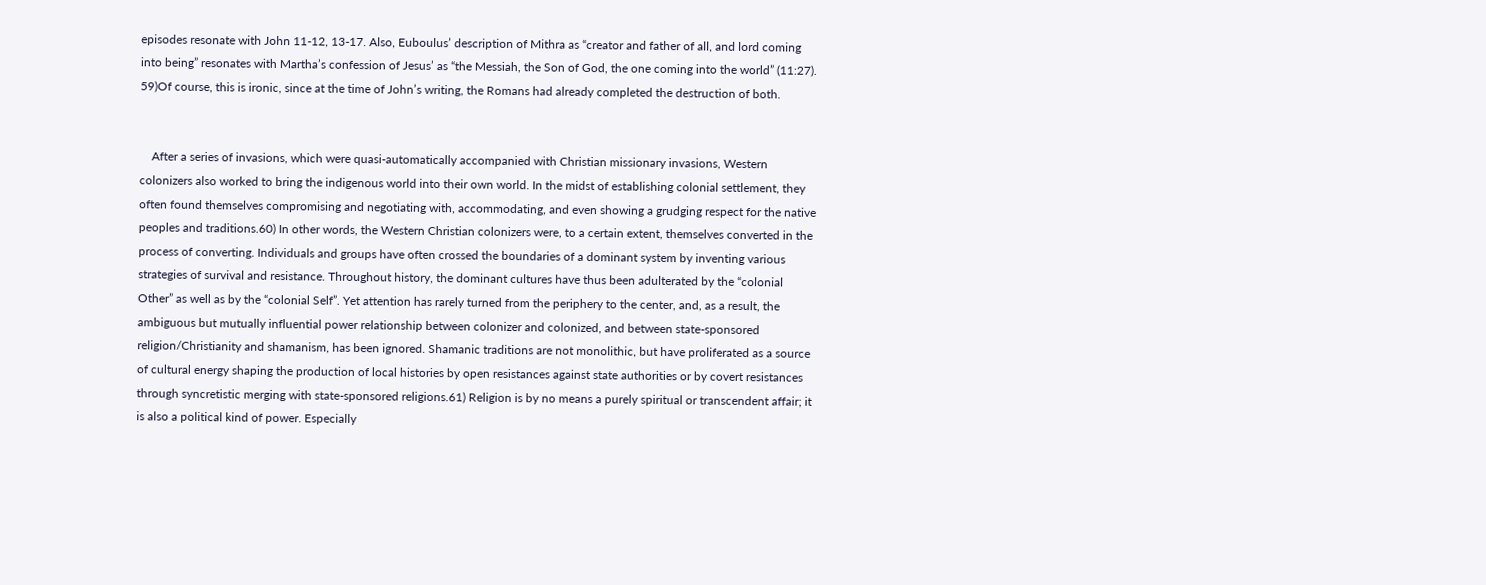episodes resonate with John 11-12, 13-17. Also, Euboulus’ description of Mithra as “creator and father of all, and lord coming into being” resonates with Martha’s confession of Jesus’ as “the Messiah, the Son of God, the one coming into the world” (11:27).   59)Of course, this is ironic, since at the time of John’s writing, the Romans had already completed the destruction of both.


    After a series of invasions, which were quasi-automatically accompanied with Christian missionary invasions, Western colonizers also worked to bring the indigenous world into their own world. In the midst of establishing colonial settlement, they often found themselves compromising and negotiating with, accommodating, and even showing a grudging respect for the native peoples and traditions.60) In other words, the Western Christian colonizers were, to a certain extent, themselves converted in the process of converting. Individuals and groups have often crossed the boundaries of a dominant system by inventing various strategies of survival and resistance. Throughout history, the dominant cultures have thus been adulterated by the “colonial Other” as well as by the “colonial Self”. Yet attention has rarely turned from the periphery to the center, and, as a result, the ambiguous but mutually influential power relationship between colonizer and colonized, and between state-sponsored religion/Christianity and shamanism, has been ignored. Shamanic traditions are not monolithic, but have proliferated as a source of cultural energy shaping the production of local histories by open resistances against state authorities or by covert resistances through syncretistic merging with state-sponsored religions.61) Religion is by no means a purely spiritual or transcendent affair; it is also a political kind of power. Especially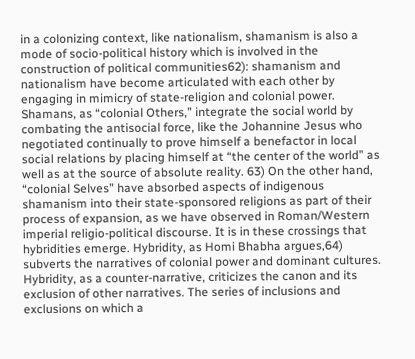in a colonizing context, like nationalism, shamanism is also a mode of socio-political history which is involved in the construction of political communities62): shamanism and nationalism have become articulated with each other by engaging in mimicry of state-religion and colonial power. Shamans, as “colonial Others,” integrate the social world by combating the antisocial force, like the Johannine Jesus who negotiated continually to prove himself a benefactor in local social relations by placing himself at “the center of the world” as well as at the source of absolute reality. 63) On the other hand, “colonial Selves” have absorbed aspects of indigenous shamanism into their state-sponsored religions as part of their process of expansion, as we have observed in Roman/Western imperial religio-political discourse. It is in these crossings that hybridities emerge. Hybridity, as Homi Bhabha argues,64) subverts the narratives of colonial power and dominant cultures. Hybridity, as a counter-narrative, criticizes the canon and its exclusion of other narratives. The series of inclusions and exclusions on which a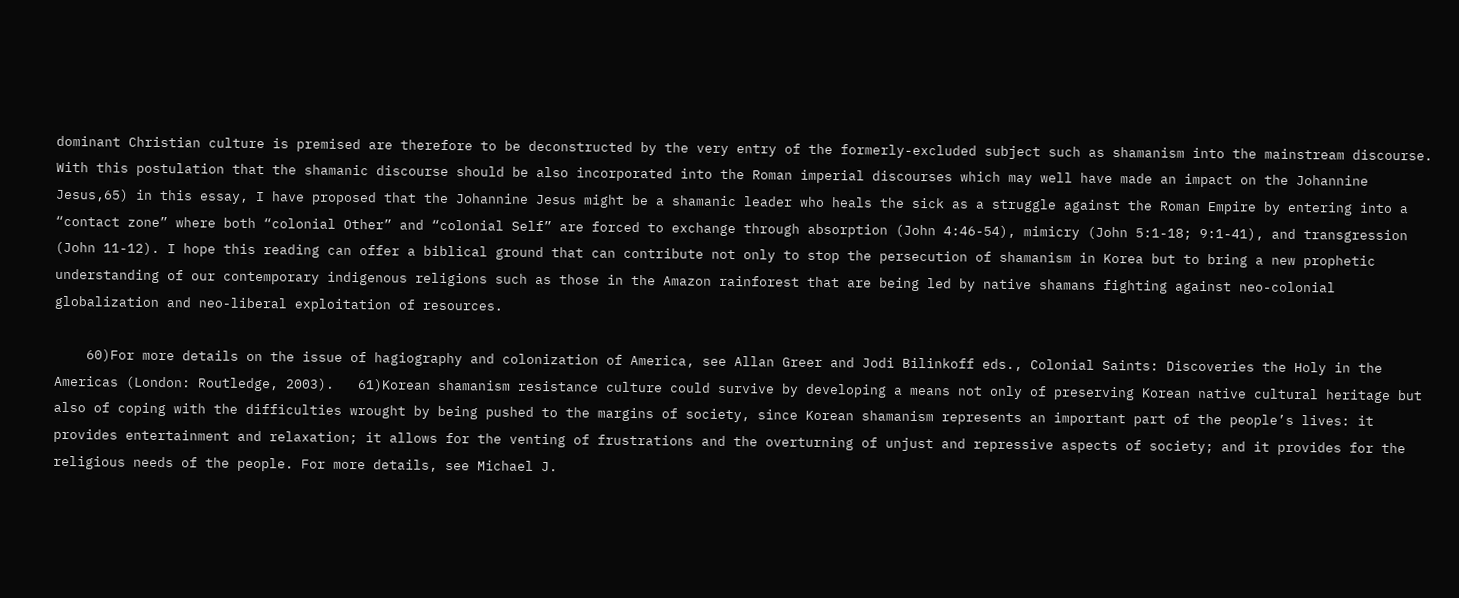dominant Christian culture is premised are therefore to be deconstructed by the very entry of the formerly-excluded subject such as shamanism into the mainstream discourse. With this postulation that the shamanic discourse should be also incorporated into the Roman imperial discourses which may well have made an impact on the Johannine Jesus,65) in this essay, I have proposed that the Johannine Jesus might be a shamanic leader who heals the sick as a struggle against the Roman Empire by entering into a “contact zone” where both “colonial Other” and “colonial Self” are forced to exchange through absorption (John 4:46-54), mimicry (John 5:1-18; 9:1-41), and transgression (John 11-12). I hope this reading can offer a biblical ground that can contribute not only to stop the persecution of shamanism in Korea but to bring a new prophetic understanding of our contemporary indigenous religions such as those in the Amazon rainforest that are being led by native shamans fighting against neo-colonial globalization and neo-liberal exploitation of resources.

    60)For more details on the issue of hagiography and colonization of America, see Allan Greer and Jodi Bilinkoff eds., Colonial Saints: Discoveries the Holy in the Americas (London: Routledge, 2003).   61)Korean shamanism resistance culture could survive by developing a means not only of preserving Korean native cultural heritage but also of coping with the difficulties wrought by being pushed to the margins of society, since Korean shamanism represents an important part of the people’s lives: it provides entertainment and relaxation; it allows for the venting of frustrations and the overturning of unjust and repressive aspects of society; and it provides for the religious needs of the people. For more details, see Michael J.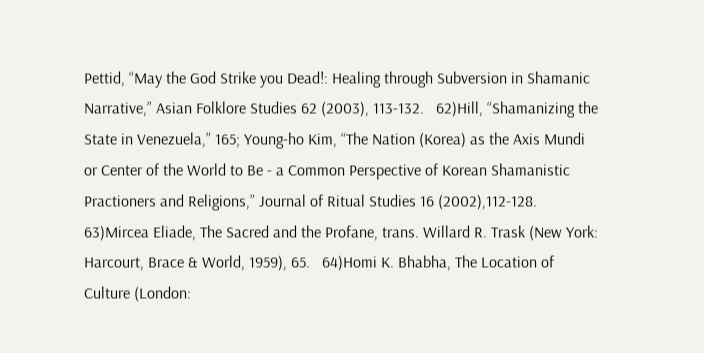Pettid, “May the God Strike you Dead!: Healing through Subversion in Shamanic Narrative,” Asian Folklore Studies 62 (2003), 113-132.   62)Hill, “Shamanizing the State in Venezuela,” 165; Young-ho Kim, “The Nation (Korea) as the Axis Mundi or Center of the World to Be - a Common Perspective of Korean Shamanistic Practioners and Religions,” Journal of Ritual Studies 16 (2002),112-128.   63)Mircea Eliade, The Sacred and the Profane, trans. Willard R. Trask (New York: Harcourt, Brace & World, 1959), 65.   64)Homi K. Bhabha, The Location of Culture (London: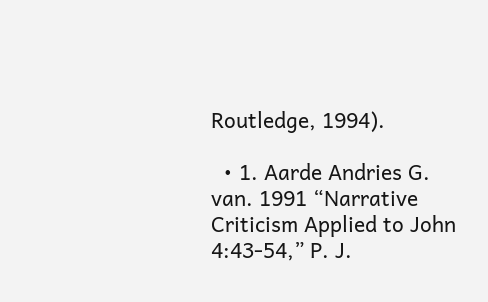Routledge, 1994).

  • 1. Aarde Andries G. van. 1991 “Narrative Criticism Applied to John 4:43-54,” P. J.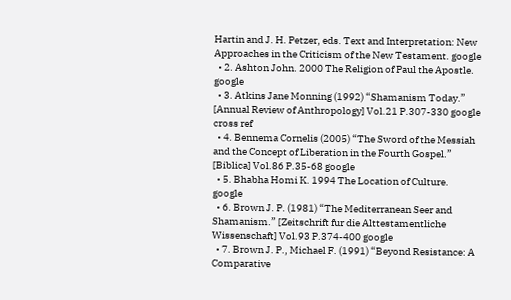Hartin and J. H. Petzer, eds. Text and Interpretation: New Approaches in the Criticism of the New Testament. google
  • 2. Ashton John. 2000 The Religion of Paul the Apostle. google
  • 3. Atkins Jane Monning (1992) “Shamanism Today.” [Annual Review of Anthropology] Vol.21 P.307-330 google cross ref
  • 4. Bennema Cornelis (2005) “The Sword of the Messiah and the Concept of Liberation in the Fourth Gospel.” [Biblica] Vol.86 P.35-68 google
  • 5. Bhabha Homi K. 1994 The Location of Culture. google
  • 6. Brown J. P. (1981) “The Mediterranean Seer and Shamanism.” [Zeitschrift fur die Alttestamentliche Wissenschaft] Vol.93 P.374-400 google
  • 7. Brown J. P., Michael F. (1991) “Beyond Resistance: A Comparative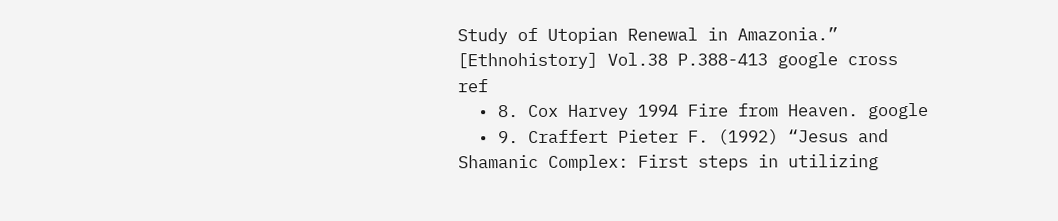Study of Utopian Renewal in Amazonia.” [Ethnohistory] Vol.38 P.388-413 google cross ref
  • 8. Cox Harvey 1994 Fire from Heaven. google
  • 9. Craffert Pieter F. (1992) “Jesus and Shamanic Complex: First steps in utilizing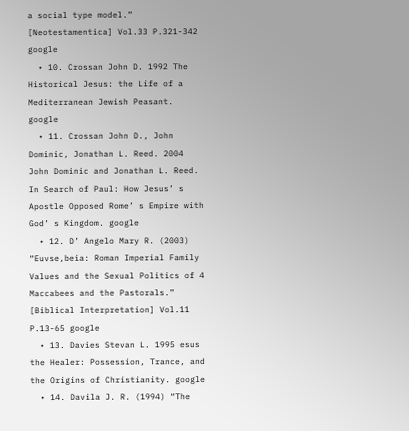a social type model.” [Neotestamentica] Vol.33 P.321-342 google
  • 10. Crossan John D. 1992 The Historical Jesus: the Life of a Mediterranean Jewish Peasant. google
  • 11. Crossan John D., John Dominic, Jonathan L. Reed. 2004 John Dominic and Jonathan L. Reed. In Search of Paul: How Jesus’ s Apostle Opposed Rome’ s Empire with God’ s Kingdom. google
  • 12. D’ Angelo Mary R. (2003) “Euvse,beia: Roman Imperial Family Values and the Sexual Politics of 4 Maccabees and the Pastorals.” [Biblical Interpretation] Vol.11 P.13-65 google
  • 13. Davies Stevan L. 1995 esus the Healer: Possession, Trance, and the Origins of Christianity. google
  • 14. Davila J. R. (1994) “The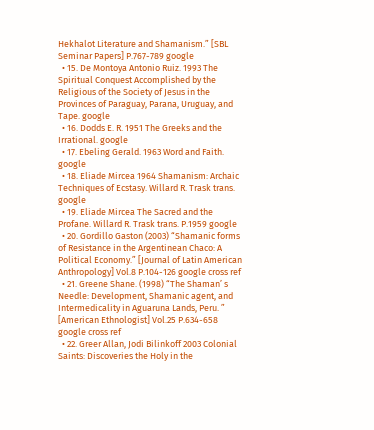Hekhalot Literature and Shamanism.” [SBL Seminar Papers] P.767-789 google
  • 15. De Montoya Antonio Ruiz. 1993 The Spiritual Conquest Accomplished by the Religious of the Society of Jesus in the Provinces of Paraguay, Parana, Uruguay, and Tape. google
  • 16. Dodds E. R. 1951 The Greeks and the Irrational. google
  • 17. Ebeling Gerald. 1963 Word and Faith. google
  • 18. Eliade Mircea 1964 Shamanism: Archaic Techniques of Ecstasy. Willard R. Trask trans. google
  • 19. Eliade Mircea The Sacred and the Profane. Willard R. Trask trans. P.1959 google
  • 20. Gordillo Gaston (2003) “Shamanic forms of Resistance in the Argentinean Chaco: A Political Economy.” [Journal of Latin American Anthropology] Vol.8 P.104-126 google cross ref
  • 21. Greene Shane. (1998) “The Shaman’ s Needle: Development, Shamanic agent, and Intermedicality in Aguaruna Lands, Peru. ” [American Ethnologist] Vol.25 P.634-658 google cross ref
  • 22. Greer Allan, Jodi Bilinkoff 2003 Colonial Saints: Discoveries the Holy in the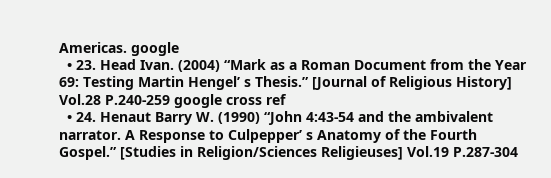Americas. google
  • 23. Head Ivan. (2004) “Mark as a Roman Document from the Year 69: Testing Martin Hengel’ s Thesis.” [Journal of Religious History] Vol.28 P.240-259 google cross ref
  • 24. Henaut Barry W. (1990) “John 4:43-54 and the ambivalent narrator. A Response to Culpepper’ s Anatomy of the Fourth Gospel.” [Studies in Religion/Sciences Religieuses] Vol.19 P.287-304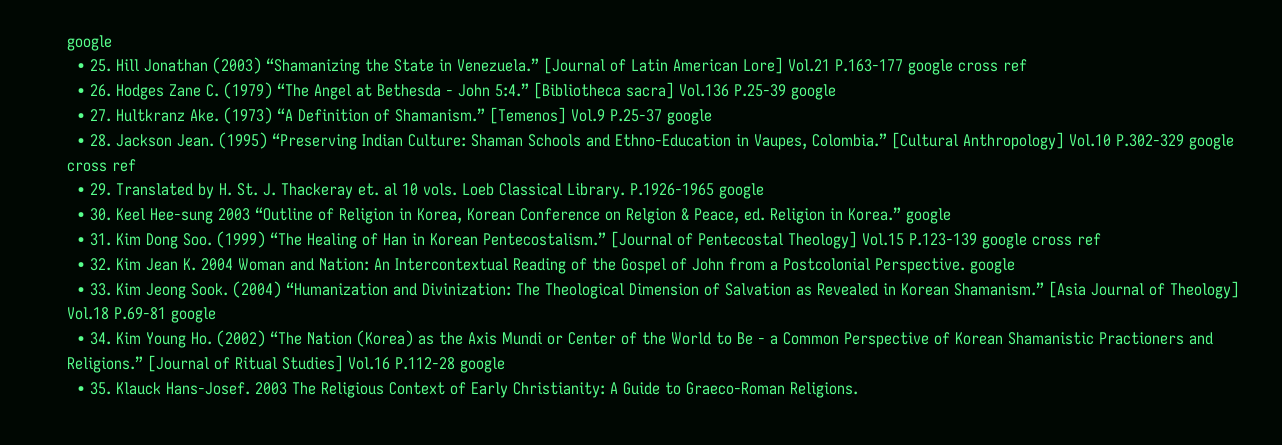google
  • 25. Hill Jonathan (2003) “Shamanizing the State in Venezuela.” [Journal of Latin American Lore] Vol.21 P.163-177 google cross ref
  • 26. Hodges Zane C. (1979) “The Angel at Bethesda - John 5:4.” [Bibliotheca sacra] Vol.136 P.25-39 google
  • 27. Hultkranz Ake. (1973) “A Definition of Shamanism.” [Temenos] Vol.9 P.25-37 google
  • 28. Jackson Jean. (1995) “Preserving Indian Culture: Shaman Schools and Ethno-Education in Vaupes, Colombia.” [Cultural Anthropology] Vol.10 P.302-329 google cross ref
  • 29. Translated by H. St. J. Thackeray et. al 10 vols. Loeb Classical Library. P.1926-1965 google
  • 30. Keel Hee-sung 2003 “Outline of Religion in Korea, Korean Conference on Relgion & Peace, ed. Religion in Korea.” google
  • 31. Kim Dong Soo. (1999) “The Healing of Han in Korean Pentecostalism.” [Journal of Pentecostal Theology] Vol.15 P.123-139 google cross ref
  • 32. Kim Jean K. 2004 Woman and Nation: An Intercontextual Reading of the Gospel of John from a Postcolonial Perspective. google
  • 33. Kim Jeong Sook. (2004) “Humanization and Divinization: The Theological Dimension of Salvation as Revealed in Korean Shamanism.” [Asia Journal of Theology] Vol.18 P.69-81 google
  • 34. Kim Young Ho. (2002) “The Nation (Korea) as the Axis Mundi or Center of the World to Be - a Common Perspective of Korean Shamanistic Practioners and Religions.” [Journal of Ritual Studies] Vol.16 P.112-28 google
  • 35. Klauck Hans-Josef. 2003 The Religious Context of Early Christianity: A Guide to Graeco-Roman Religions.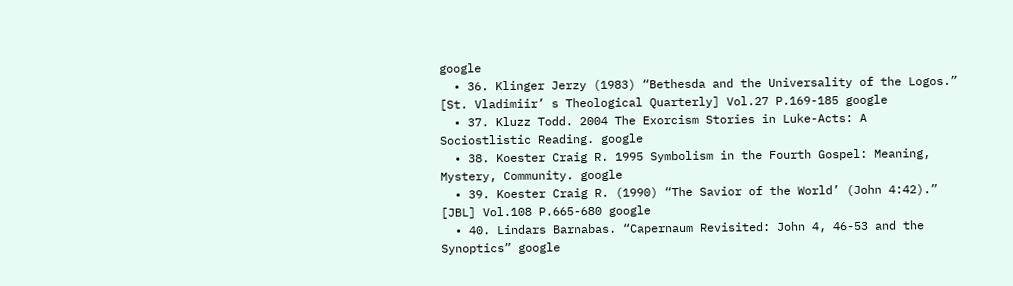google
  • 36. Klinger Jerzy (1983) “Bethesda and the Universality of the Logos.” [St. Vladimiir’ s Theological Quarterly] Vol.27 P.169-185 google
  • 37. Kluzz Todd. 2004 The Exorcism Stories in Luke-Acts: A Sociostlistic Reading. google
  • 38. Koester Craig R. 1995 Symbolism in the Fourth Gospel: Meaning, Mystery, Community. google
  • 39. Koester Craig R. (1990) “The Savior of the World’ (John 4:42).” [JBL] Vol.108 P.665-680 google
  • 40. Lindars Barnabas. “Capernaum Revisited: John 4, 46-53 and the Synoptics” google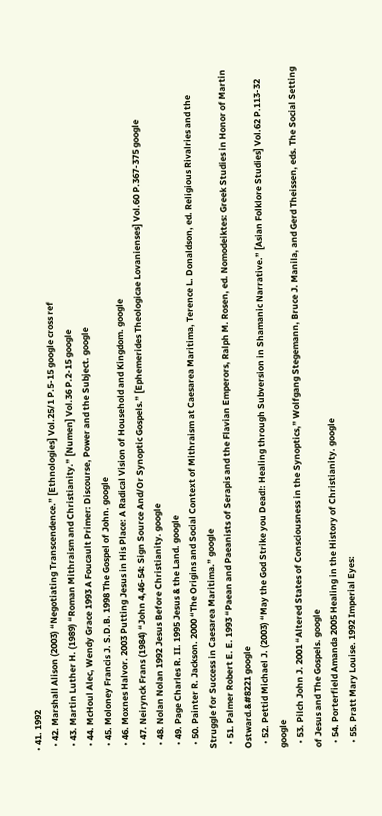• 41. 1992
  • 42. Marshall Alison (2003) “Negotiating Transcendence.” [Ethnologies] Vol.25/1 P.5-15 google cross ref
  • 43. Martin Luther H. (1989) “Roman Mithraism and Christianity.” [Numen] Vol.36 P.2-15 google
  • 44. McHoul Alec, Wendy Grace 1993 A Foucault Primer: Discourse, Power and the Subject. google
  • 45. Moloney Francis J. S.D.B. 1998 The Gospel of John. google
  • 46. Moxnes Halvor. 2003 Putting Jesus in His Place: A Radical Vision of Household and Kingdom. google
  • 47. Neirynck Frans (1984) “John 4,46-54: Sign Source And/Or Synoptic Gospels.” [Ephemerides Theologicae Lovanienses] Vol.60 P.367-375 google
  • 48. Nolan Nolan 1992 Jesus Before Christianity. google
  • 49. Page Charles R. II. 1995 Jesus & the Land. google
  • 50. Painter R. Jackson. 2000 “The Origins and Social Context of Mithraism at Caesarea Maritima, Terence L. Donaldson, ed. Religious Rivalries and the Struggle for Success in Caesarea Maritima.” google
  • 51. Palmer Robert E. E. 1993 “Paean and Paeanists of Serapis and the Flavian Emperors, Ralph M. Rosen, ed. Nomodeiktes: Greek Studies in Honor of Martin Ostward.&#8221 google
  • 52. Pettid Michael J. (2003) “May the God Strike you Dead!: Healing through Subversion in Shamanic Narrative.” [Asian Folklore Studies] Vol.62 P.113-32 google
  • 53. Pilch John J. 2001 “Altered States of Consciousness in the Synoptics,” Wolfgang Stegemann, Bruce J. Manila, and Gerd Theissen, eds. The Social Setting of Jesus and The Gospels. google
  • 54. Porterfield Amanda 2005 Healing in the History of Christianity. google
  • 55. Pratt Mary Louise. 1992 Imperial Eyes: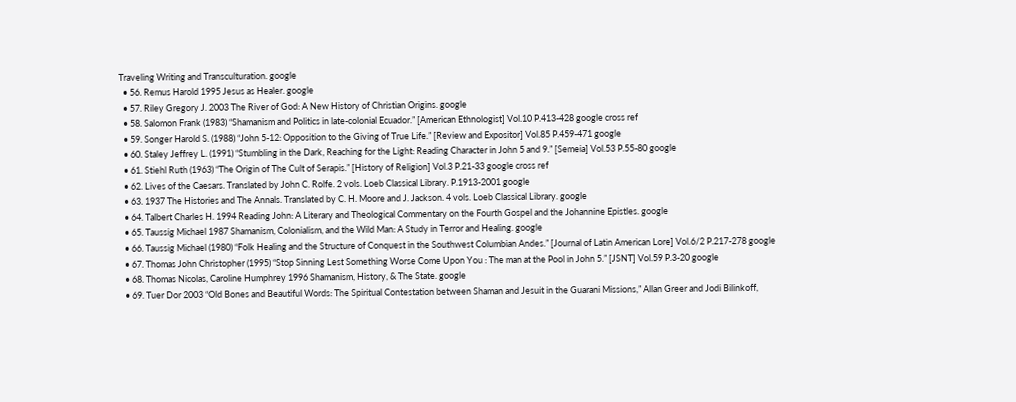Traveling Writing and Transculturation. google
  • 56. Remus Harold 1995 Jesus as Healer. google
  • 57. Riley Gregory J. 2003 The River of God: A New History of Christian Origins. google
  • 58. Salomon Frank (1983) “Shamanism and Politics in late-colonial Ecuador.” [American Ethnologist] Vol.10 P.413-428 google cross ref
  • 59. Songer Harold S. (1988) “John 5-12: Opposition to the Giving of True Life.” [Review and Expositor] Vol.85 P.459-471 google
  • 60. Staley Jeffrey L. (1991) “Stumbling in the Dark, Reaching for the Light: Reading Character in John 5 and 9.” [Semeia] Vol.53 P.55-80 google
  • 61. Stiehl Ruth (1963) “The Origin of The Cult of Serapis.” [History of Religion] Vol.3 P.21-33 google cross ref
  • 62. Lives of the Caesars. Translated by John C. Rolfe. 2 vols. Loeb Classical Library. P.1913-2001 google
  • 63. 1937 The Histories and The Annals. Translated by C. H. Moore and J. Jackson. 4 vols. Loeb Classical Library. google
  • 64. Talbert Charles H. 1994 Reading John: A Literary and Theological Commentary on the Fourth Gospel and the Johannine Epistles. google
  • 65. Taussig Michael 1987 Shamanism, Colonialism, and the Wild Man: A Study in Terror and Healing. google
  • 66. Taussig Michael (1980) “Folk Healing and the Structure of Conquest in the Southwest Columbian Andes.” [Journal of Latin American Lore] Vol.6/2 P.217-278 google
  • 67. Thomas John Christopher (1995) “Stop Sinning Lest Something Worse Come Upon You : The man at the Pool in John 5.” [JSNT] Vol.59 P.3-20 google
  • 68. Thomas Nicolas, Caroline Humphrey 1996 Shamanism, History, & The State. google
  • 69. Tuer Dor 2003 “Old Bones and Beautiful Words: The Spiritual Contestation between Shaman and Jesuit in the Guarani Missions,” Allan Greer and Jodi Bilinkoff,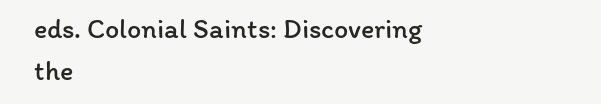eds. Colonial Saints: Discovering the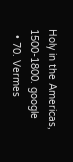Holy in the Americas, 1500-1800. google
  • 70. Vermes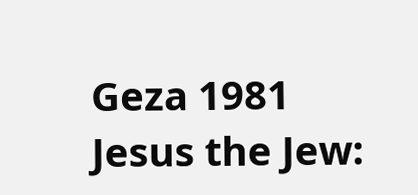Geza 1981 Jesus the Jew: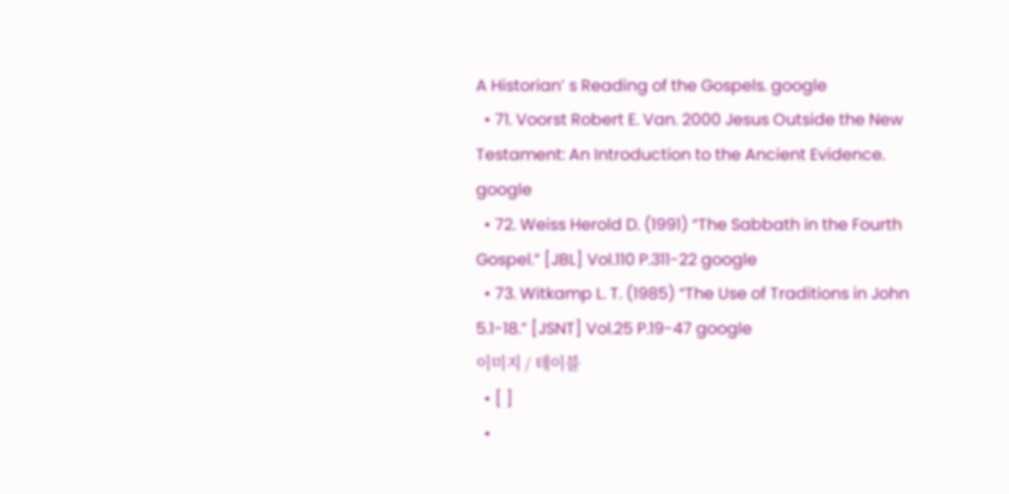A Historian’ s Reading of the Gospels. google
  • 71. Voorst Robert E. Van. 2000 Jesus Outside the New Testament: An Introduction to the Ancient Evidence. google
  • 72. Weiss Herold D. (1991) “The Sabbath in the Fourth Gospel.” [JBL] Vol.110 P.311-22 google
  • 73. Witkamp L. T. (1985) “The Use of Traditions in John 5.1-18.” [JSNT] Vol.25 P.19-47 google
이미지 / 테이블
  • [ ]
  •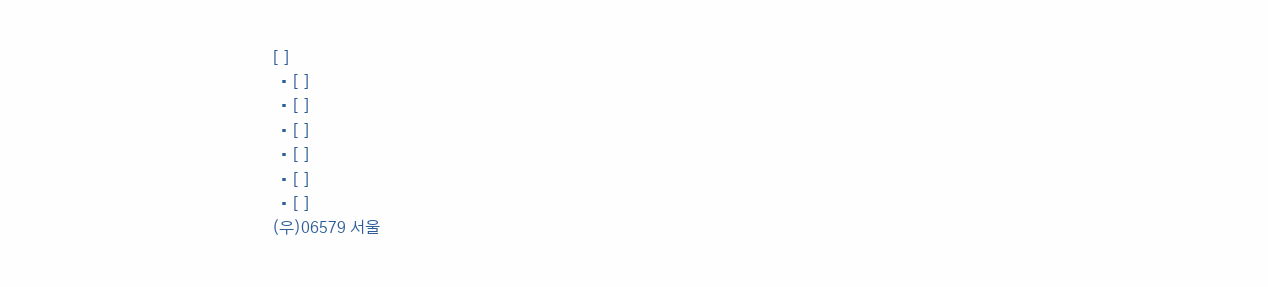[ ]
  • [ ]
  • [ ]
  • [ ]
  • [ ]
  • [ ]
  • [ ]
(우)06579 서울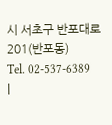시 서초구 반포대로 201(반포동)
Tel. 02-537-6389 |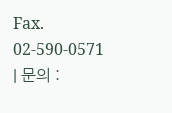Fax. 02-590-0571 | 문의 :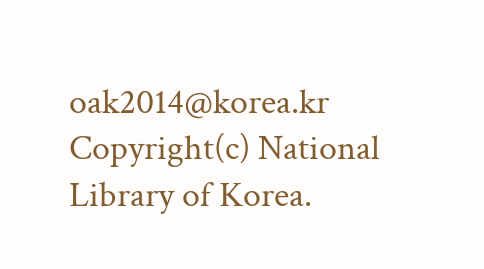oak2014@korea.kr
Copyright(c) National Library of Korea.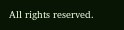All rights reserved.